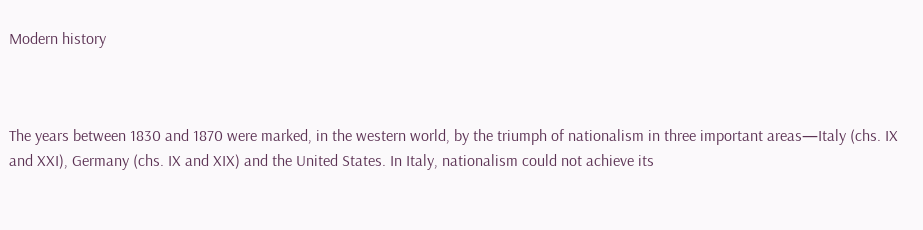Modern history



The years between 1830 and 1870 were marked, in the western world, by the triumph of nationalism in three important areas—Italy (chs. IX and XXI), Germany (chs. IX and XIX) and the United States. In Italy, nationalism could not achieve its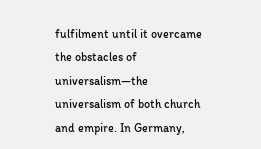fulfilment until it overcame the obstacles of universalism—the universalism of both church and empire. In Germany,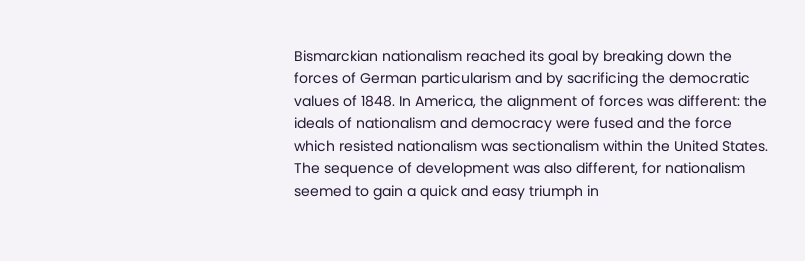Bismarckian nationalism reached its goal by breaking down the forces of German particularism and by sacrificing the democratic values of 1848. In America, the alignment of forces was different: the ideals of nationalism and democracy were fused and the force which resisted nationalism was sectionalism within the United States. The sequence of development was also different, for nationalism seemed to gain a quick and easy triumph in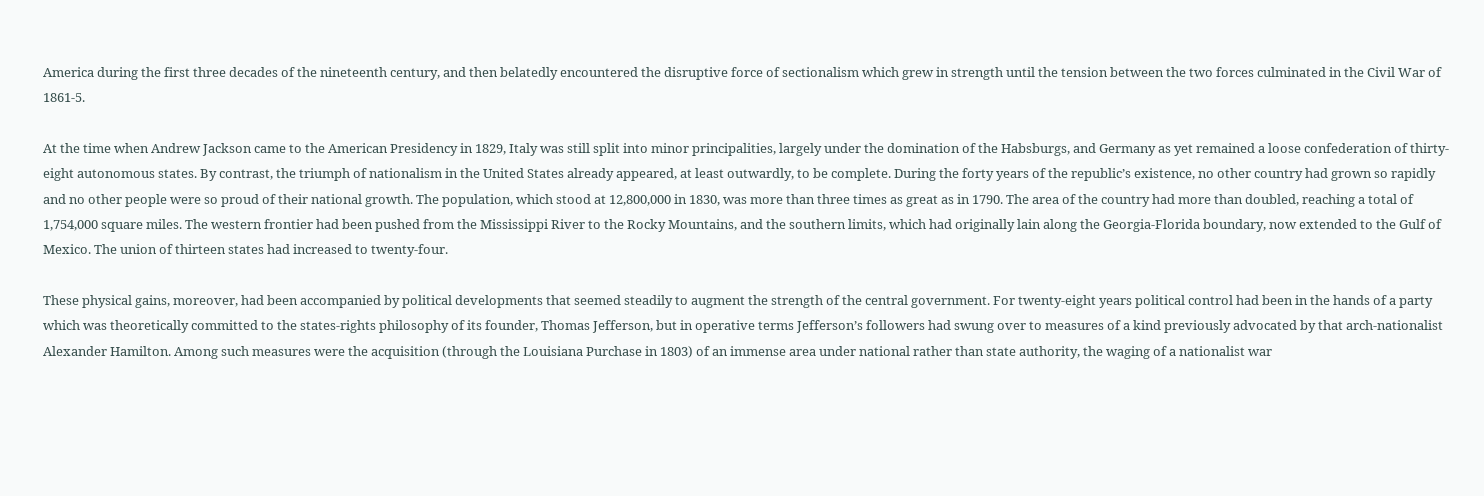America during the first three decades of the nineteenth century, and then belatedly encountered the disruptive force of sectionalism which grew in strength until the tension between the two forces culminated in the Civil War of 1861-5.

At the time when Andrew Jackson came to the American Presidency in 1829, Italy was still split into minor principalities, largely under the domination of the Habsburgs, and Germany as yet remained a loose confederation of thirty-eight autonomous states. By contrast, the triumph of nationalism in the United States already appeared, at least outwardly, to be complete. During the forty years of the republic’s existence, no other country had grown so rapidly and no other people were so proud of their national growth. The population, which stood at 12,800,000 in 1830, was more than three times as great as in 1790. The area of the country had more than doubled, reaching a total of 1,754,000 square miles. The western frontier had been pushed from the Mississippi River to the Rocky Mountains, and the southern limits, which had originally lain along the Georgia-Florida boundary, now extended to the Gulf of Mexico. The union of thirteen states had increased to twenty-four.

These physical gains, moreover, had been accompanied by political developments that seemed steadily to augment the strength of the central government. For twenty-eight years political control had been in the hands of a party which was theoretically committed to the states-rights philosophy of its founder, Thomas Jefferson, but in operative terms Jefferson’s followers had swung over to measures of a kind previously advocated by that arch-nationalist Alexander Hamilton. Among such measures were the acquisition (through the Louisiana Purchase in 1803) of an immense area under national rather than state authority, the waging of a nationalist war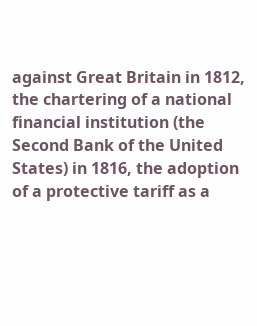against Great Britain in 1812, the chartering of a national financial institution (the Second Bank of the United States) in 1816, the adoption of a protective tariff as a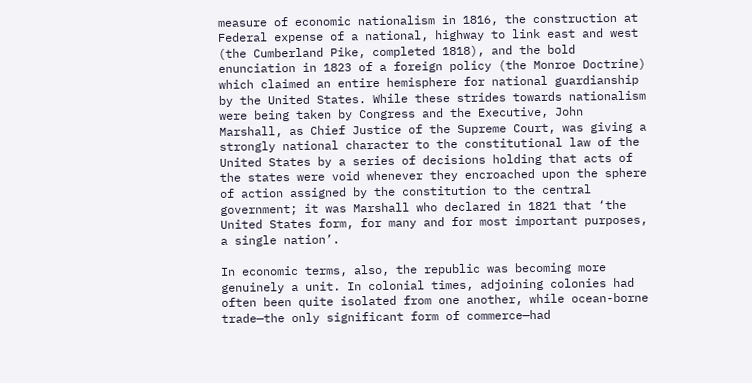measure of economic nationalism in 1816, the construction at Federal expense of a national, highway to link east and west (the Cumberland Pike, completed 1818), and the bold enunciation in 1823 of a foreign policy (the Monroe Doctrine) which claimed an entire hemisphere for national guardianship by the United States. While these strides towards nationalism were being taken by Congress and the Executive, John Marshall, as Chief Justice of the Supreme Court, was giving a strongly national character to the constitutional law of the United States by a series of decisions holding that acts of the states were void whenever they encroached upon the sphere of action assigned by the constitution to the central government; it was Marshall who declared in 1821 that ‘the United States form, for many and for most important purposes, a single nation’.

In economic terms, also, the republic was becoming more genuinely a unit. In colonial times, adjoining colonies had often been quite isolated from one another, while ocean-borne trade—the only significant form of commerce—had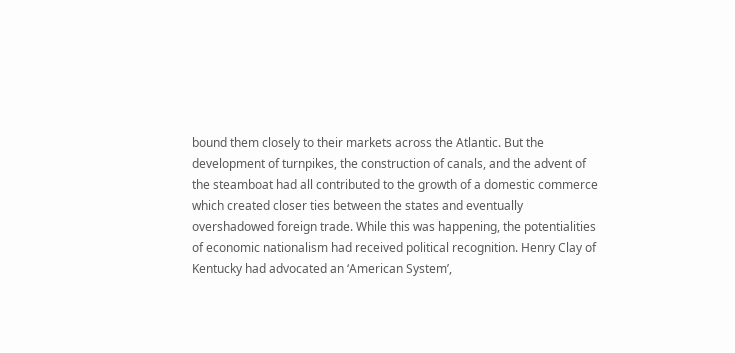bound them closely to their markets across the Atlantic. But the development of turnpikes, the construction of canals, and the advent of the steamboat had all contributed to the growth of a domestic commerce which created closer ties between the states and eventually overshadowed foreign trade. While this was happening, the potentialities of economic nationalism had received political recognition. Henry Clay of Kentucky had advocated an ‘American System’,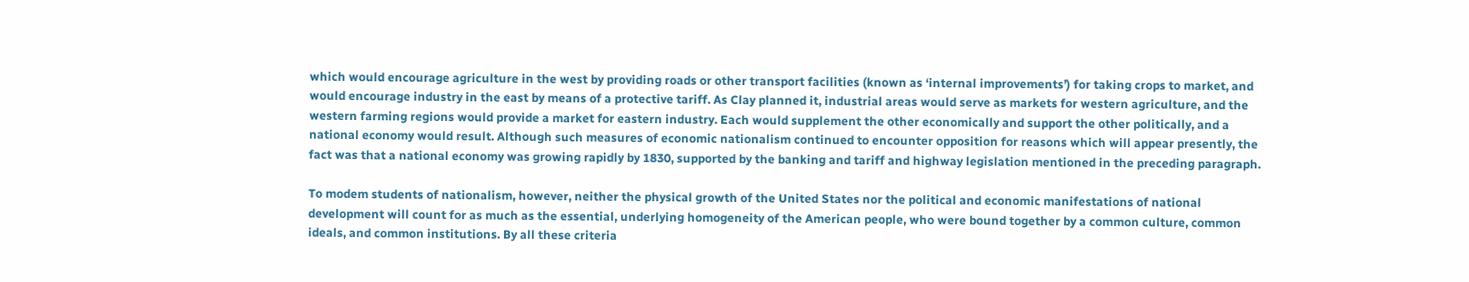which would encourage agriculture in the west by providing roads or other transport facilities (known as ‘internal improvements’) for taking crops to market, and would encourage industry in the east by means of a protective tariff. As Clay planned it, industrial areas would serve as markets for western agriculture, and the western farming regions would provide a market for eastern industry. Each would supplement the other economically and support the other politically, and a national economy would result. Although such measures of economic nationalism continued to encounter opposition for reasons which will appear presently, the fact was that a national economy was growing rapidly by 1830, supported by the banking and tariff and highway legislation mentioned in the preceding paragraph.

To modem students of nationalism, however, neither the physical growth of the United States nor the political and economic manifestations of national development will count for as much as the essential, underlying homogeneity of the American people, who were bound together by a common culture, common ideals, and common institutions. By all these criteria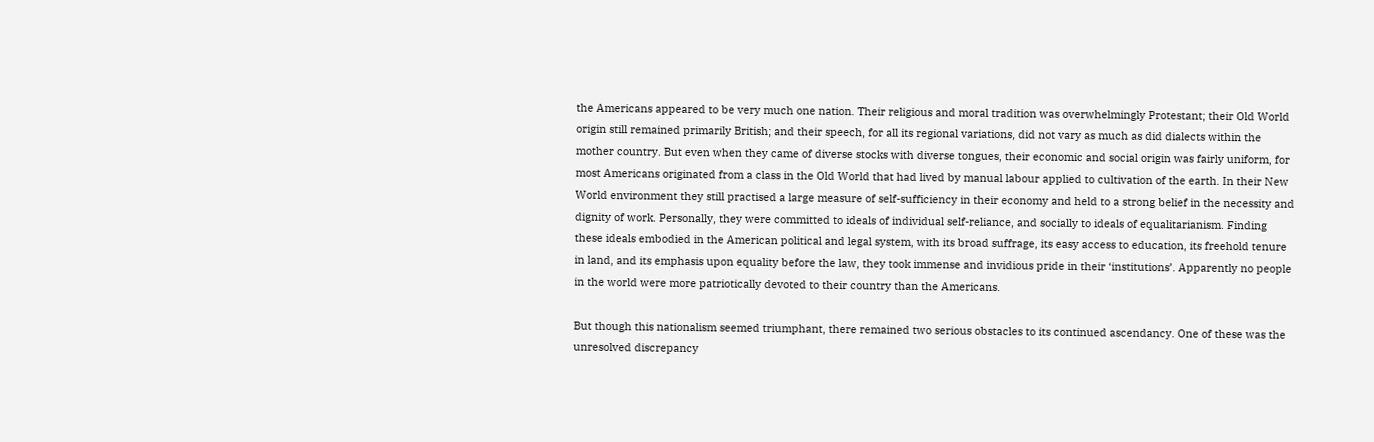the Americans appeared to be very much one nation. Their religious and moral tradition was overwhelmingly Protestant; their Old World origin still remained primarily British; and their speech, for all its regional variations, did not vary as much as did dialects within the mother country. But even when they came of diverse stocks with diverse tongues, their economic and social origin was fairly uniform, for most Americans originated from a class in the Old World that had lived by manual labour applied to cultivation of the earth. In their New World environment they still practised a large measure of self-sufficiency in their economy and held to a strong belief in the necessity and dignity of work. Personally, they were committed to ideals of individual self-reliance, and socially to ideals of equalitarianism. Finding these ideals embodied in the American political and legal system, with its broad suffrage, its easy access to education, its freehold tenure in land, and its emphasis upon equality before the law, they took immense and invidious pride in their ‘institutions’. Apparently no people in the world were more patriotically devoted to their country than the Americans.

But though this nationalism seemed triumphant, there remained two serious obstacles to its continued ascendancy. One of these was the unresolved discrepancy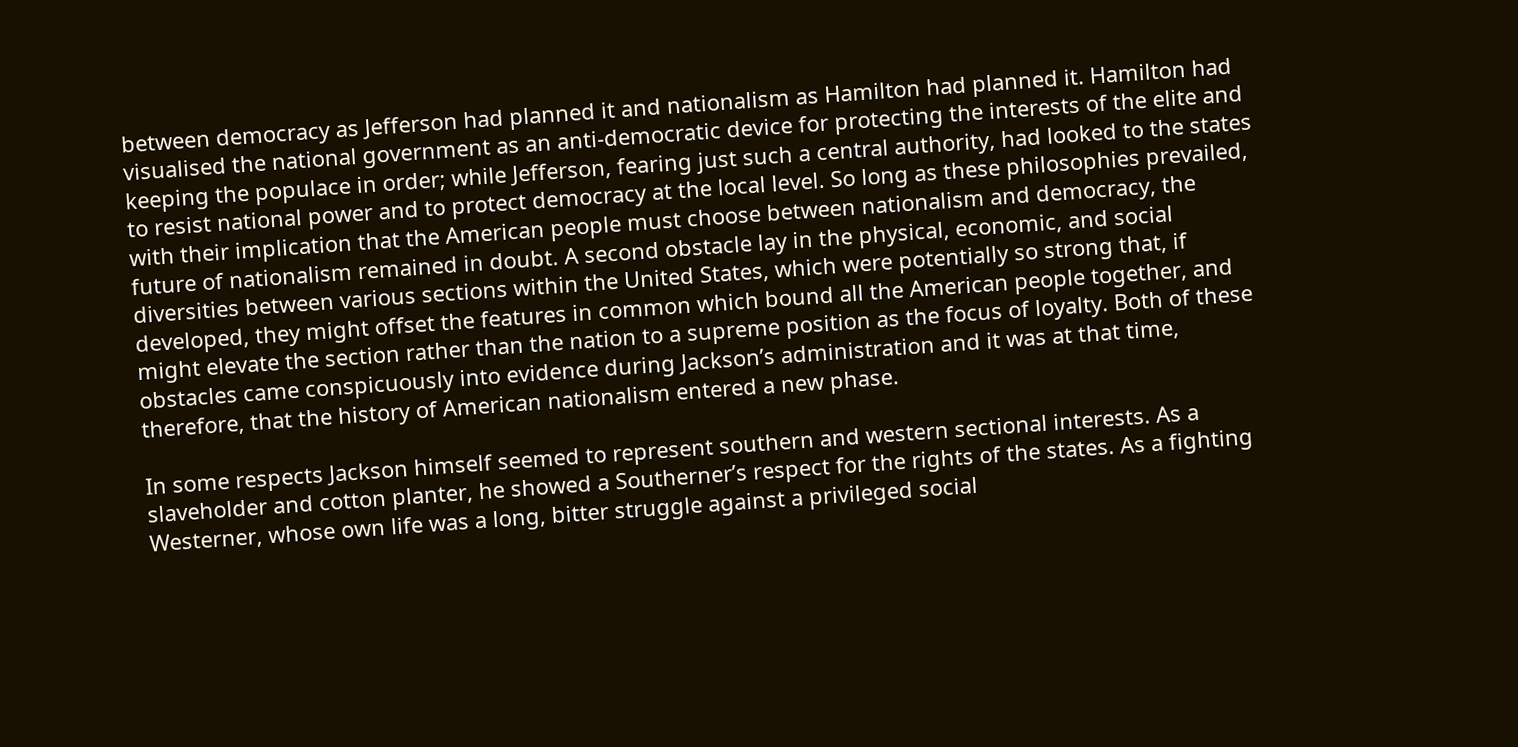between democracy as Jefferson had planned it and nationalism as Hamilton had planned it. Hamilton had visualised the national government as an anti-democratic device for protecting the interests of the elite and keeping the populace in order; while Jefferson, fearing just such a central authority, had looked to the states to resist national power and to protect democracy at the local level. So long as these philosophies prevailed, with their implication that the American people must choose between nationalism and democracy, the future of nationalism remained in doubt. A second obstacle lay in the physical, economic, and social diversities between various sections within the United States, which were potentially so strong that, if developed, they might offset the features in common which bound all the American people together, and might elevate the section rather than the nation to a supreme position as the focus of loyalty. Both of these obstacles came conspicuously into evidence during Jackson’s administration and it was at that time, therefore, that the history of American nationalism entered a new phase.

In some respects Jackson himself seemed to represent southern and western sectional interests. As a slaveholder and cotton planter, he showed a Southerner’s respect for the rights of the states. As a fighting Westerner, whose own life was a long, bitter struggle against a privileged social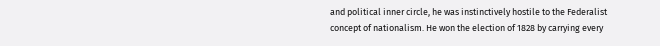and political inner circle, he was instinctively hostile to the Federalist concept of nationalism. He won the election of 1828 by carrying every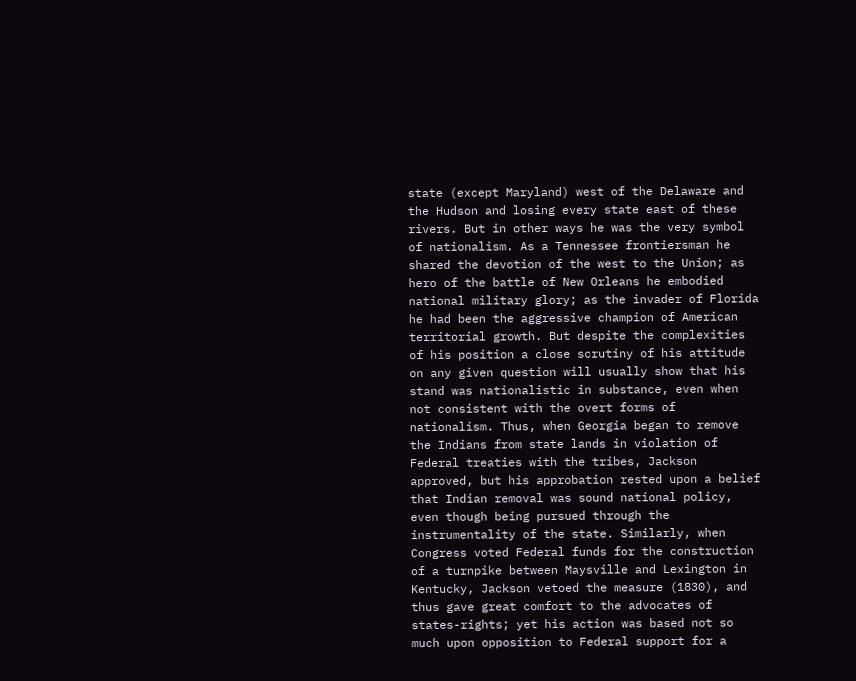state (except Maryland) west of the Delaware and the Hudson and losing every state east of these rivers. But in other ways he was the very symbol of nationalism. As a Tennessee frontiersman he shared the devotion of the west to the Union; as hero of the battle of New Orleans he embodied national military glory; as the invader of Florida he had been the aggressive champion of American territorial growth. But despite the complexities of his position a close scrutiny of his attitude on any given question will usually show that his stand was nationalistic in substance, even when not consistent with the overt forms of nationalism. Thus, when Georgia began to remove the Indians from state lands in violation of Federal treaties with the tribes, Jackson approved, but his approbation rested upon a belief that Indian removal was sound national policy, even though being pursued through the instrumentality of the state. Similarly, when Congress voted Federal funds for the construction of a turnpike between Maysville and Lexington in Kentucky, Jackson vetoed the measure (1830), and thus gave great comfort to the advocates of states-rights; yet his action was based not so much upon opposition to Federal support for a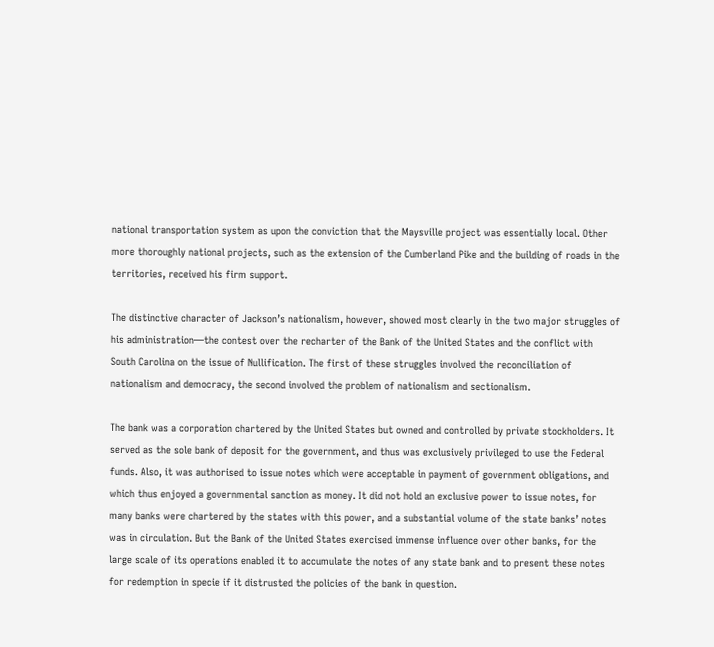national transportation system as upon the conviction that the Maysville project was essentially local. Other more thoroughly national projects, such as the extension of the Cumberland Pike and the building of roads in the territories, received his firm support.

The distinctive character of Jackson’s nationalism, however, showed most clearly in the two major struggles of his administration—the contest over the recharter of the Bank of the United States and the conflict with South Carolina on the issue of Nullification. The first of these struggles involved the reconciliation of nationalism and democracy, the second involved the problem of nationalism and sectionalism.

The bank was a corporation chartered by the United States but owned and controlled by private stockholders. It served as the sole bank of deposit for the government, and thus was exclusively privileged to use the Federal funds. Also, it was authorised to issue notes which were acceptable in payment of government obligations, and which thus enjoyed a governmental sanction as money. It did not hold an exclusive power to issue notes, for many banks were chartered by the states with this power, and a substantial volume of the state banks’ notes was in circulation. But the Bank of the United States exercised immense influence over other banks, for the large scale of its operations enabled it to accumulate the notes of any state bank and to present these notes for redemption in specie if it distrusted the policies of the bank in question.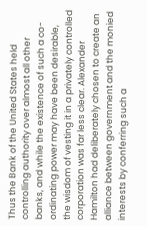Thus the Bank of the United States held controlling authority over almost all other banks, and while the existence of such a co-ordinating power may have been desirable, the wisdom of vesting it in a privately controlled corporation was far less clear. Alexander Hamilton had deliberately chosen to create an alliance between government and the monied interests by conferring such a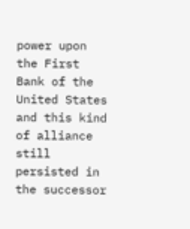power upon the First Bank of the United States and this kind of alliance still persisted in the successor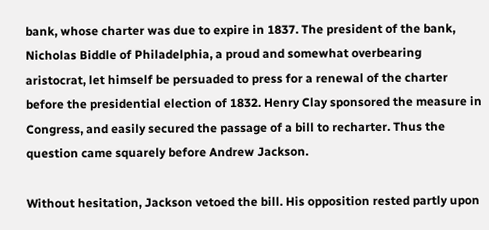bank, whose charter was due to expire in 1837. The president of the bank, Nicholas Biddle of Philadelphia, a proud and somewhat overbearing aristocrat, let himself be persuaded to press for a renewal of the charter before the presidential election of 1832. Henry Clay sponsored the measure in Congress, and easily secured the passage of a bill to recharter. Thus the question came squarely before Andrew Jackson.

Without hesitation, Jackson vetoed the bill. His opposition rested partly upon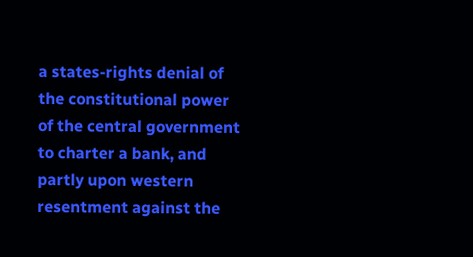a states-rights denial of the constitutional power of the central government to charter a bank, and partly upon western resentment against the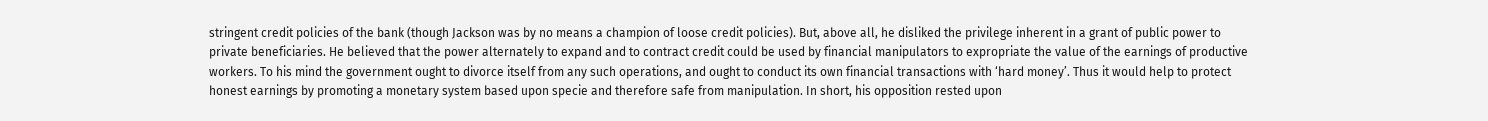stringent credit policies of the bank (though Jackson was by no means a champion of loose credit policies). But, above all, he disliked the privilege inherent in a grant of public power to private beneficiaries. He believed that the power alternately to expand and to contract credit could be used by financial manipulators to expropriate the value of the earnings of productive workers. To his mind the government ought to divorce itself from any such operations, and ought to conduct its own financial transactions with ‘hard money’. Thus it would help to protect honest earnings by promoting a monetary system based upon specie and therefore safe from manipulation. In short, his opposition rested upon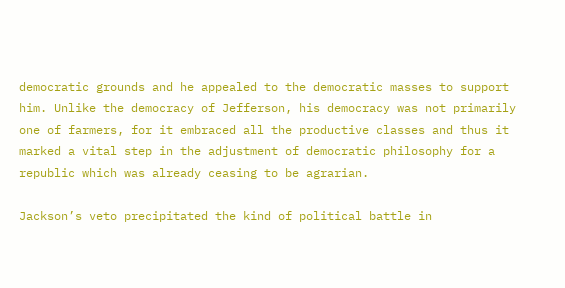democratic grounds and he appealed to the democratic masses to support him. Unlike the democracy of Jefferson, his democracy was not primarily one of farmers, for it embraced all the productive classes and thus it marked a vital step in the adjustment of democratic philosophy for a republic which was already ceasing to be agrarian.

Jackson’s veto precipitated the kind of political battle in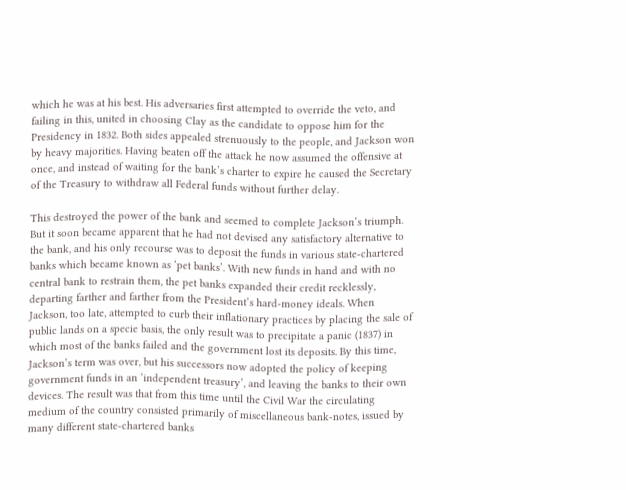which he was at his best. His adversaries first attempted to override the veto, and failing in this, united in choosing Clay as the candidate to oppose him for the Presidency in 1832. Both sides appealed strenuously to the people, and Jackson won by heavy majorities. Having beaten off the attack he now assumed the offensive at once, and instead of waiting for the bank’s charter to expire he caused the Secretary of the Treasury to withdraw all Federal funds without further delay.

This destroyed the power of the bank and seemed to complete Jackson’s triumph. But it soon became apparent that he had not devised any satisfactory alternative to the bank, and his only recourse was to deposit the funds in various state-chartered banks which became known as ‘pet banks’. With new funds in hand and with no central bank to restrain them, the pet banks expanded their credit recklessly, departing farther and farther from the President’s hard-money ideals. When Jackson, too late, attempted to curb their inflationary practices by placing the sale of public lands on a specie basis, the only result was to precipitate a panic (1837) in which most of the banks failed and the government lost its deposits. By this time, Jackson’s term was over, but his successors now adopted the policy of keeping government funds in an ‘independent treasury’, and leaving the banks to their own devices. The result was that from this time until the Civil War the circulating medium of the country consisted primarily of miscellaneous bank-notes, issued by many different state-chartered banks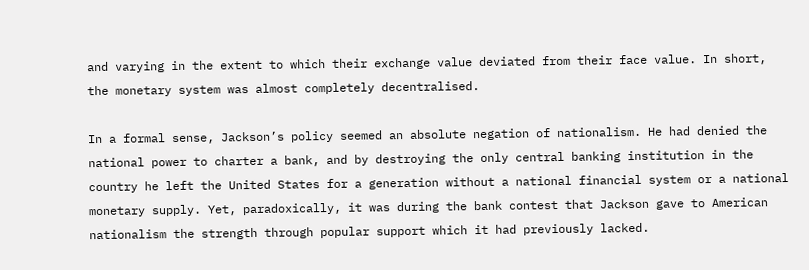and varying in the extent to which their exchange value deviated from their face value. In short, the monetary system was almost completely decentralised.

In a formal sense, Jackson’s policy seemed an absolute negation of nationalism. He had denied the national power to charter a bank, and by destroying the only central banking institution in the country he left the United States for a generation without a national financial system or a national monetary supply. Yet, paradoxically, it was during the bank contest that Jackson gave to American nationalism the strength through popular support which it had previously lacked.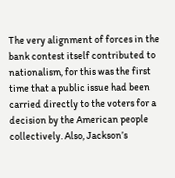The very alignment of forces in the bank contest itself contributed to nationalism, for this was the first time that a public issue had been carried directly to the voters for a decision by the American people collectively. Also, Jackson’s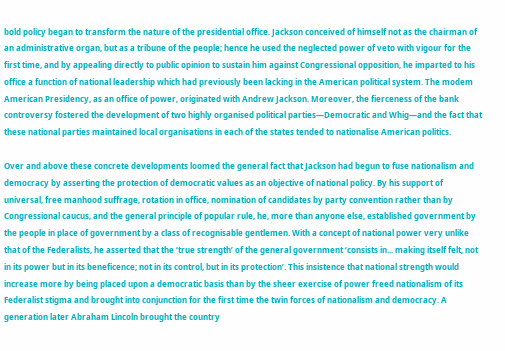bold policy began to transform the nature of the presidential office. Jackson conceived of himself not as the chairman of an administrative organ, but as a tribune of the people; hence he used the neglected power of veto with vigour for the first time, and by appealing directly to public opinion to sustain him against Congressional opposition, he imparted to his office a function of national leadership which had previously been lacking in the American political system. The modem American Presidency, as an office of power, originated with Andrew Jackson. Moreover, the fierceness of the bank controversy fostered the development of two highly organised political parties—Democratic and Whig—and the fact that these national parties maintained local organisations in each of the states tended to nationalise American politics.

Over and above these concrete developments loomed the general fact that Jackson had begun to fuse nationalism and democracy by asserting the protection of democratic values as an objective of national policy. By his support of universal, free manhood suffrage, rotation in office, nomination of candidates by party convention rather than by Congressional caucus, and the general principle of popular rule, he, more than anyone else, established government by the people in place of government by a class of recognisable gentlemen. With a concept of national power very unlike that of the Federalists, he asserted that the ‘true strength’ of the general government ‘consists in... making itself felt, not in its power but in its beneficence; not in its control, but in its protection’. This insistence that national strength would increase more by being placed upon a democratic basis than by the sheer exercise of power freed nationalism of its Federalist stigma and brought into conjunction for the first time the twin forces of nationalism and democracy. A generation later Abraham Lincoln brought the country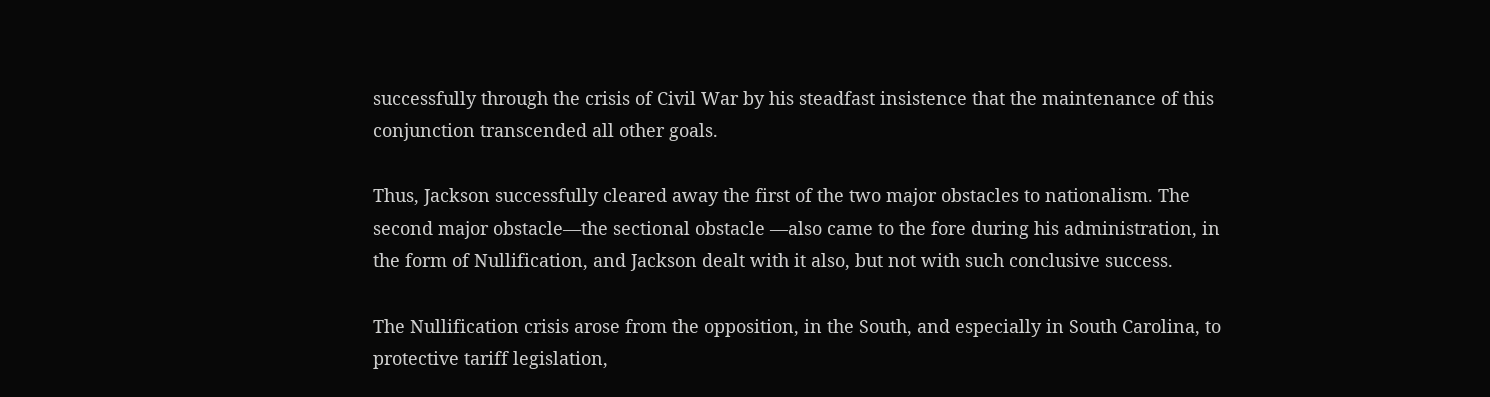successfully through the crisis of Civil War by his steadfast insistence that the maintenance of this conjunction transcended all other goals.

Thus, Jackson successfully cleared away the first of the two major obstacles to nationalism. The second major obstacle—the sectional obstacle —also came to the fore during his administration, in the form of Nullification, and Jackson dealt with it also, but not with such conclusive success.

The Nullification crisis arose from the opposition, in the South, and especially in South Carolina, to protective tariff legislation,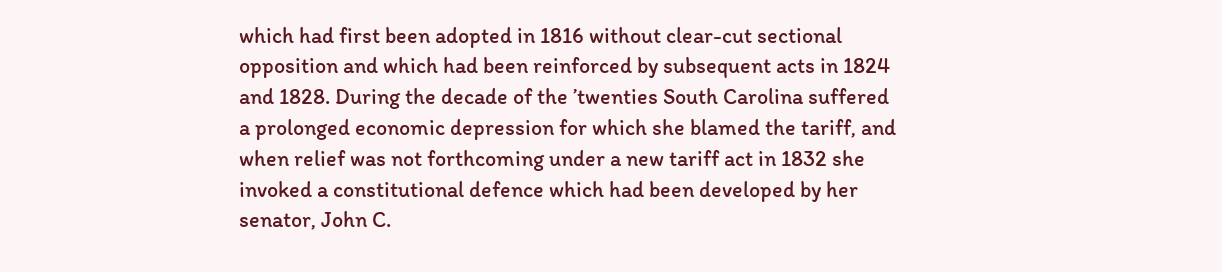which had first been adopted in 1816 without clear-cut sectional opposition and which had been reinforced by subsequent acts in 1824 and 1828. During the decade of the ’twenties South Carolina suffered a prolonged economic depression for which she blamed the tariff, and when relief was not forthcoming under a new tariff act in 1832 she invoked a constitutional defence which had been developed by her senator, John C.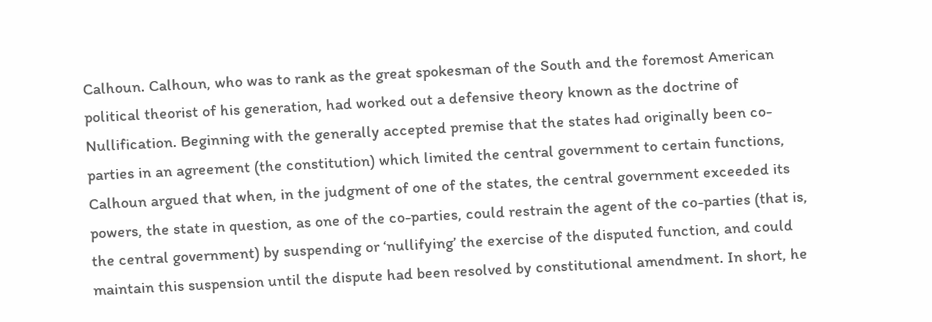Calhoun. Calhoun, who was to rank as the great spokesman of the South and the foremost American political theorist of his generation, had worked out a defensive theory known as the doctrine of Nullification. Beginning with the generally accepted premise that the states had originally been co-parties in an agreement (the constitution) which limited the central government to certain functions, Calhoun argued that when, in the judgment of one of the states, the central government exceeded its powers, the state in question, as one of the co-parties, could restrain the agent of the co-parties (that is, the central government) by suspending or ‘nullifying’ the exercise of the disputed function, and could maintain this suspension until the dispute had been resolved by constitutional amendment. In short, he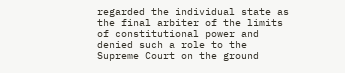regarded the individual state as the final arbiter of the limits of constitutional power and denied such a role to the Supreme Court on the ground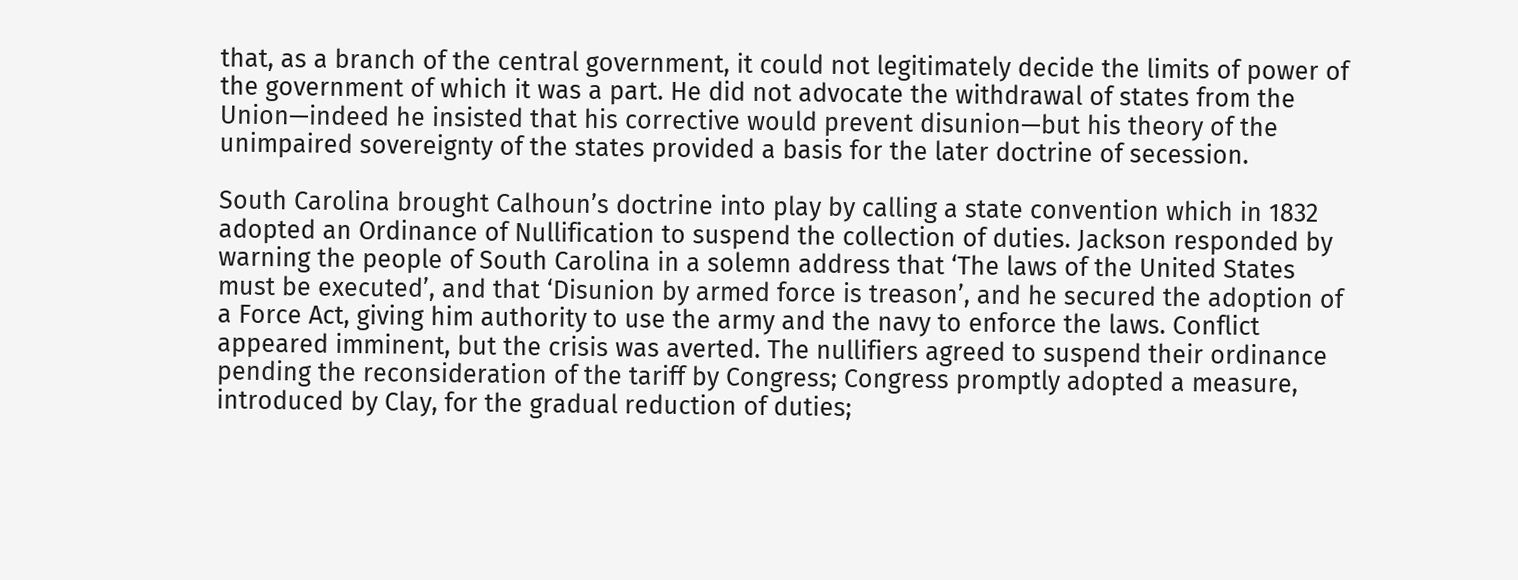that, as a branch of the central government, it could not legitimately decide the limits of power of the government of which it was a part. He did not advocate the withdrawal of states from the Union—indeed he insisted that his corrective would prevent disunion—but his theory of the unimpaired sovereignty of the states provided a basis for the later doctrine of secession.

South Carolina brought Calhoun’s doctrine into play by calling a state convention which in 1832 adopted an Ordinance of Nullification to suspend the collection of duties. Jackson responded by warning the people of South Carolina in a solemn address that ‘The laws of the United States must be executed’, and that ‘Disunion by armed force is treason’, and he secured the adoption of a Force Act, giving him authority to use the army and the navy to enforce the laws. Conflict appeared imminent, but the crisis was averted. The nullifiers agreed to suspend their ordinance pending the reconsideration of the tariff by Congress; Congress promptly adopted a measure, introduced by Clay, for the gradual reduction of duties;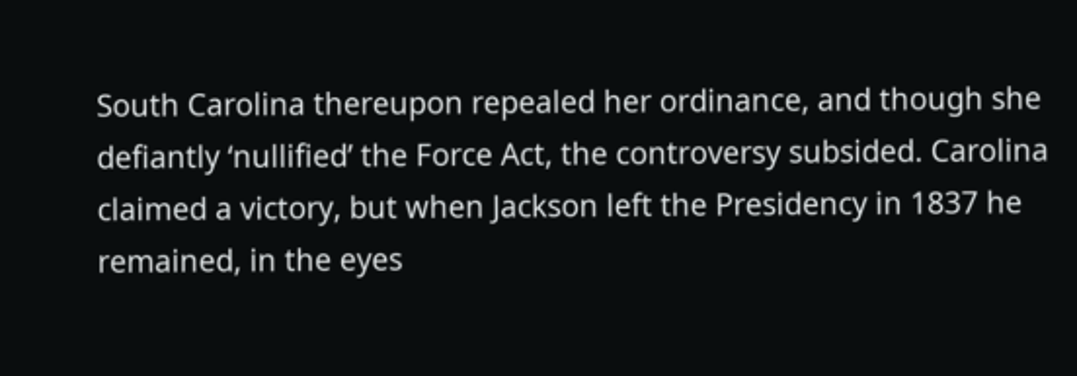South Carolina thereupon repealed her ordinance, and though she defiantly ‘nullified’ the Force Act, the controversy subsided. Carolina claimed a victory, but when Jackson left the Presidency in 1837 he remained, in the eyes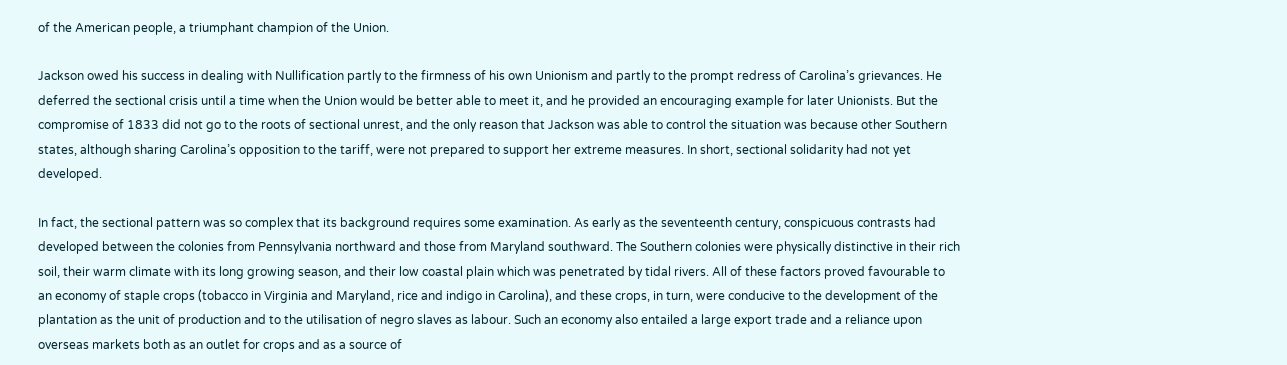of the American people, a triumphant champion of the Union.

Jackson owed his success in dealing with Nullification partly to the firmness of his own Unionism and partly to the prompt redress of Carolina’s grievances. He deferred the sectional crisis until a time when the Union would be better able to meet it, and he provided an encouraging example for later Unionists. But the compromise of 1833 did not go to the roots of sectional unrest, and the only reason that Jackson was able to control the situation was because other Southern states, although sharing Carolina’s opposition to the tariff, were not prepared to support her extreme measures. In short, sectional solidarity had not yet developed.

In fact, the sectional pattern was so complex that its background requires some examination. As early as the seventeenth century, conspicuous contrasts had developed between the colonies from Pennsylvania northward and those from Maryland southward. The Southern colonies were physically distinctive in their rich soil, their warm climate with its long growing season, and their low coastal plain which was penetrated by tidal rivers. All of these factors proved favourable to an economy of staple crops (tobacco in Virginia and Maryland, rice and indigo in Carolina), and these crops, in turn, were conducive to the development of the plantation as the unit of production and to the utilisation of negro slaves as labour. Such an economy also entailed a large export trade and a reliance upon overseas markets both as an outlet for crops and as a source of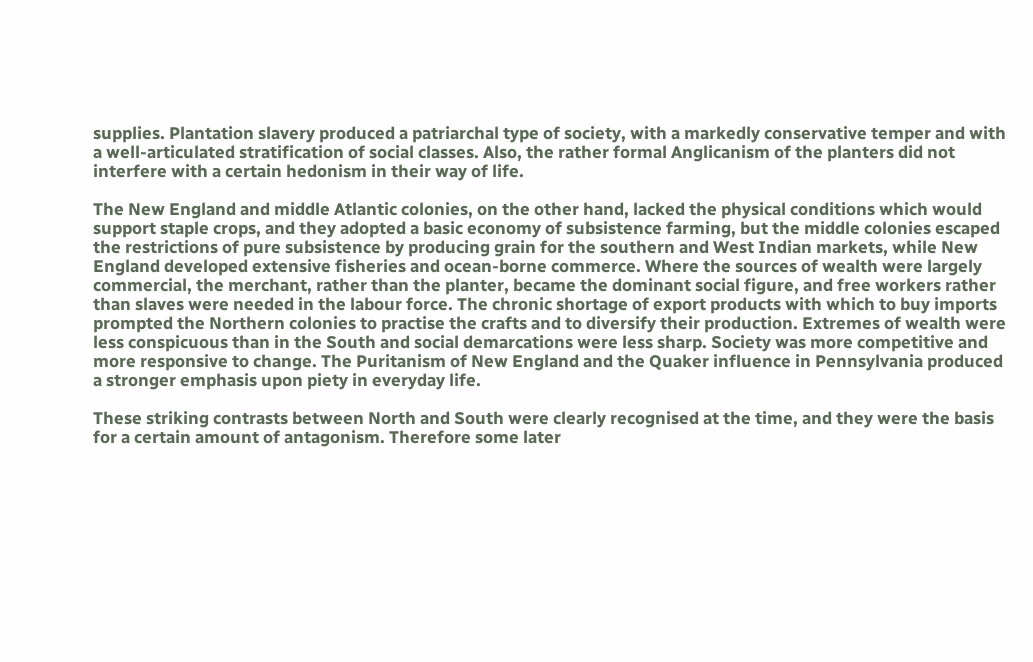supplies. Plantation slavery produced a patriarchal type of society, with a markedly conservative temper and with a well-articulated stratification of social classes. Also, the rather formal Anglicanism of the planters did not interfere with a certain hedonism in their way of life.

The New England and middle Atlantic colonies, on the other hand, lacked the physical conditions which would support staple crops, and they adopted a basic economy of subsistence farming, but the middle colonies escaped the restrictions of pure subsistence by producing grain for the southern and West Indian markets, while New England developed extensive fisheries and ocean-borne commerce. Where the sources of wealth were largely commercial, the merchant, rather than the planter, became the dominant social figure, and free workers rather than slaves were needed in the labour force. The chronic shortage of export products with which to buy imports prompted the Northern colonies to practise the crafts and to diversify their production. Extremes of wealth were less conspicuous than in the South and social demarcations were less sharp. Society was more competitive and more responsive to change. The Puritanism of New England and the Quaker influence in Pennsylvania produced a stronger emphasis upon piety in everyday life.

These striking contrasts between North and South were clearly recognised at the time, and they were the basis for a certain amount of antagonism. Therefore some later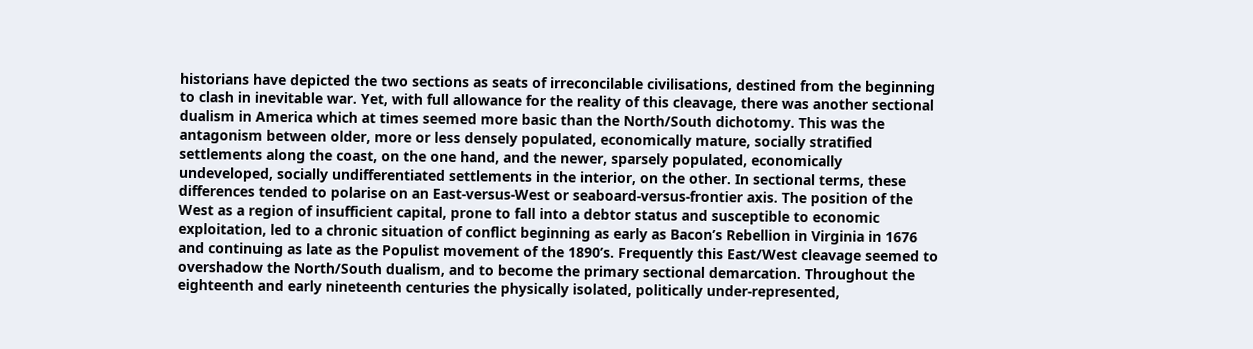historians have depicted the two sections as seats of irreconcilable civilisations, destined from the beginning to clash in inevitable war. Yet, with full allowance for the reality of this cleavage, there was another sectional dualism in America which at times seemed more basic than the North/South dichotomy. This was the antagonism between older, more or less densely populated, economically mature, socially stratified settlements along the coast, on the one hand, and the newer, sparsely populated, economically undeveloped, socially undifferentiated settlements in the interior, on the other. In sectional terms, these differences tended to polarise on an East-versus-West or seaboard-versus-frontier axis. The position of the West as a region of insufficient capital, prone to fall into a debtor status and susceptible to economic exploitation, led to a chronic situation of conflict beginning as early as Bacon’s Rebellion in Virginia in 1676 and continuing as late as the Populist movement of the 1890’s. Frequently this East/West cleavage seemed to overshadow the North/South dualism, and to become the primary sectional demarcation. Throughout the eighteenth and early nineteenth centuries the physically isolated, politically under-represented,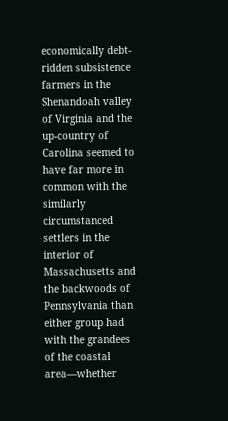economically debt-ridden subsistence farmers in the Shenandoah valley of Virginia and the up-country of Carolina seemed to have far more in common with the similarly circumstanced settlers in the interior of Massachusetts and the backwoods of Pennsylvania than either group had with the grandees of the coastal area—whether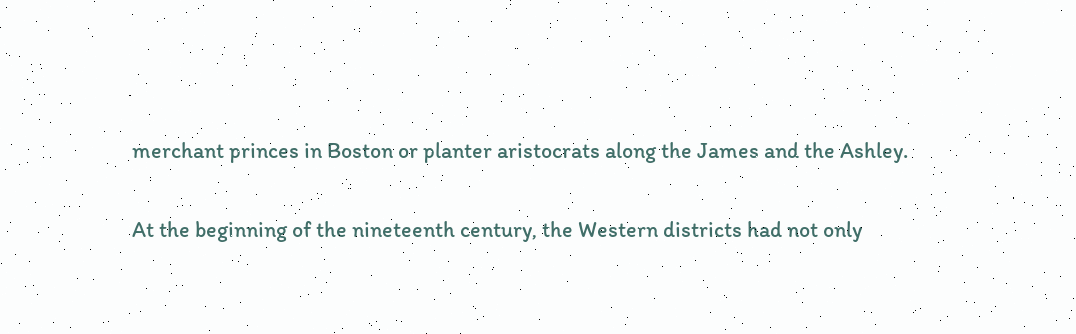merchant princes in Boston or planter aristocrats along the James and the Ashley.

At the beginning of the nineteenth century, the Western districts had not only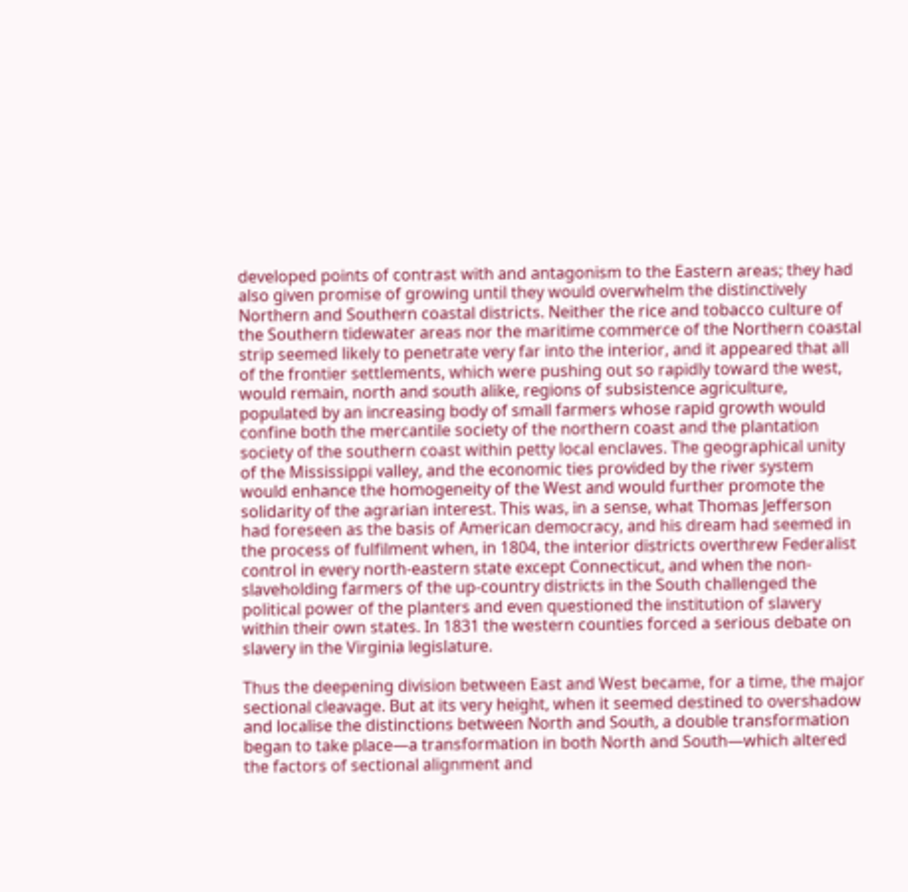developed points of contrast with and antagonism to the Eastern areas; they had also given promise of growing until they would overwhelm the distinctively Northern and Southern coastal districts. Neither the rice and tobacco culture of the Southern tidewater areas nor the maritime commerce of the Northern coastal strip seemed likely to penetrate very far into the interior, and it appeared that all of the frontier settlements, which were pushing out so rapidly toward the west, would remain, north and south alike, regions of subsistence agriculture, populated by an increasing body of small farmers whose rapid growth would confine both the mercantile society of the northern coast and the plantation society of the southern coast within petty local enclaves. The geographical unity of the Mississippi valley, and the economic ties provided by the river system would enhance the homogeneity of the West and would further promote the solidarity of the agrarian interest. This was, in a sense, what Thomas Jefferson had foreseen as the basis of American democracy, and his dream had seemed in the process of fulfilment when, in 1804, the interior districts overthrew Federalist control in every north-eastern state except Connecticut, and when the non-slaveholding farmers of the up-country districts in the South challenged the political power of the planters and even questioned the institution of slavery within their own states. In 1831 the western counties forced a serious debate on slavery in the Virginia legislature.

Thus the deepening division between East and West became, for a time, the major sectional cleavage. But at its very height, when it seemed destined to overshadow and localise the distinctions between North and South, a double transformation began to take place—a transformation in both North and South—which altered the factors of sectional alignment and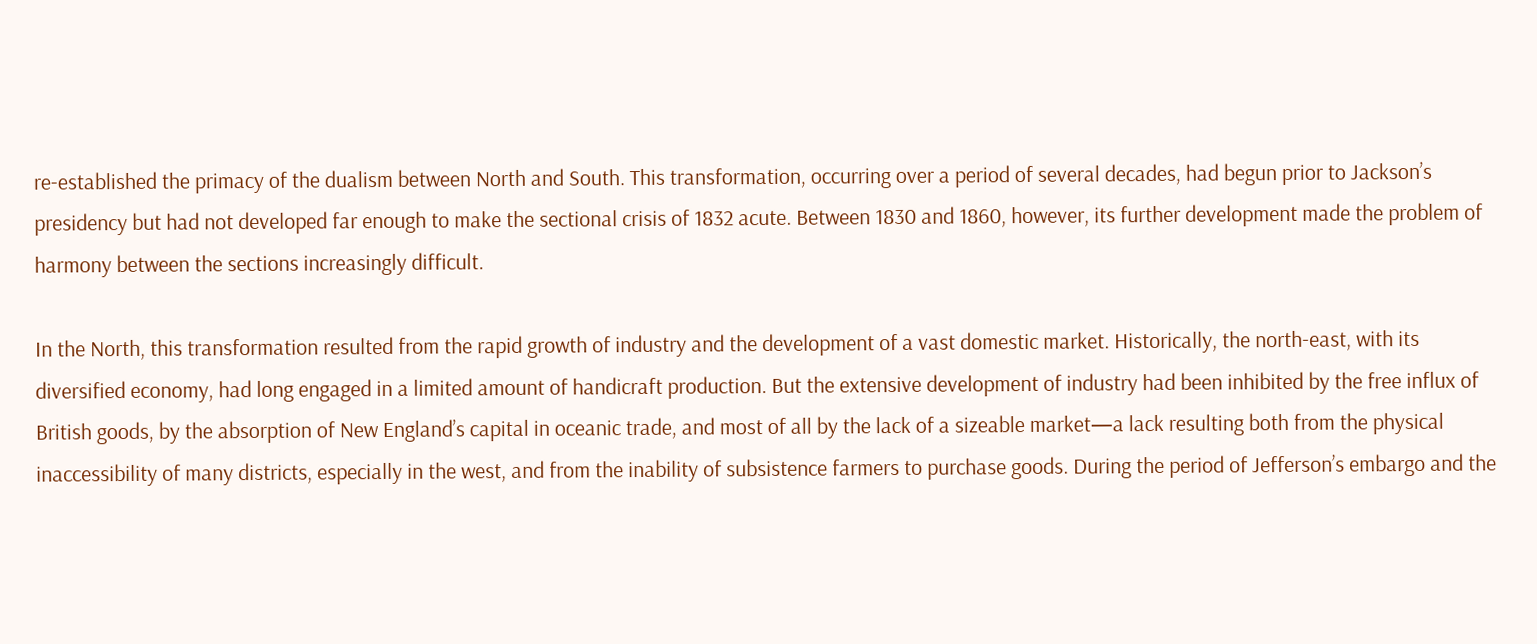re-established the primacy of the dualism between North and South. This transformation, occurring over a period of several decades, had begun prior to Jackson’s presidency but had not developed far enough to make the sectional crisis of 1832 acute. Between 1830 and 1860, however, its further development made the problem of harmony between the sections increasingly difficult.

In the North, this transformation resulted from the rapid growth of industry and the development of a vast domestic market. Historically, the north-east, with its diversified economy, had long engaged in a limited amount of handicraft production. But the extensive development of industry had been inhibited by the free influx of British goods, by the absorption of New England’s capital in oceanic trade, and most of all by the lack of a sizeable market—a lack resulting both from the physical inaccessibility of many districts, especially in the west, and from the inability of subsistence farmers to purchase goods. During the period of Jefferson’s embargo and the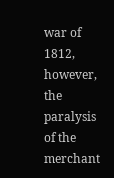war of 1812, however, the paralysis of the merchant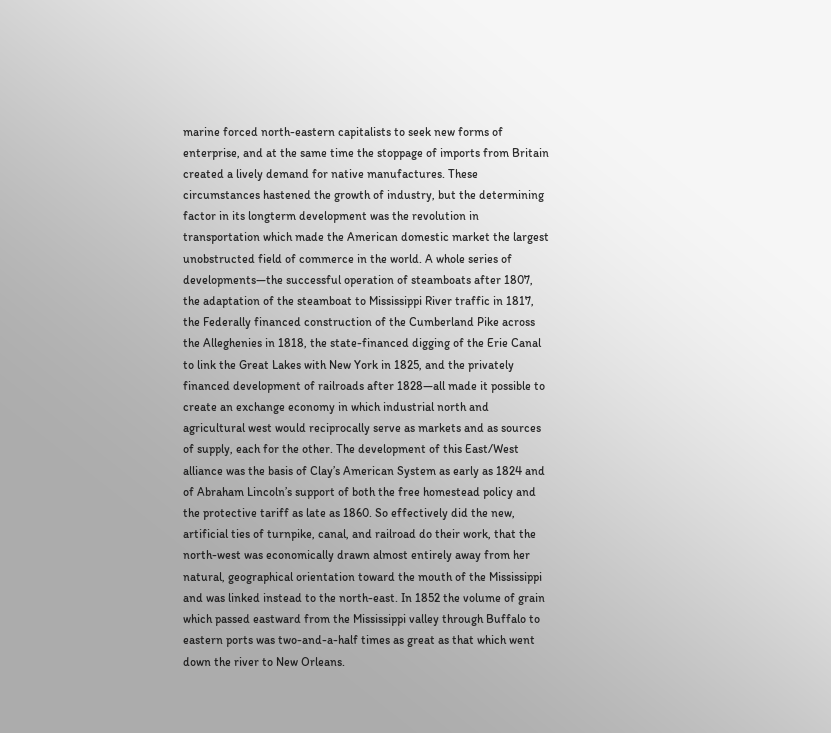marine forced north-eastern capitalists to seek new forms of enterprise, and at the same time the stoppage of imports from Britain created a lively demand for native manufactures. These circumstances hastened the growth of industry, but the determining factor in its longterm development was the revolution in transportation which made the American domestic market the largest unobstructed field of commerce in the world. A whole series of developments—the successful operation of steamboats after 1807, the adaptation of the steamboat to Mississippi River traffic in 1817, the Federally financed construction of the Cumberland Pike across the Alleghenies in 1818, the state-financed digging of the Erie Canal to link the Great Lakes with New York in 1825, and the privately financed development of railroads after 1828—all made it possible to create an exchange economy in which industrial north and agricultural west would reciprocally serve as markets and as sources of supply, each for the other. The development of this East/West alliance was the basis of Clay’s American System as early as 1824 and of Abraham Lincoln’s support of both the free homestead policy and the protective tariff as late as 1860. So effectively did the new, artificial ties of turnpike, canal, and railroad do their work, that the north-west was economically drawn almost entirely away from her natural, geographical orientation toward the mouth of the Mississippi and was linked instead to the north-east. In 1852 the volume of grain which passed eastward from the Mississippi valley through Buffalo to eastern ports was two-and-a-half times as great as that which went down the river to New Orleans.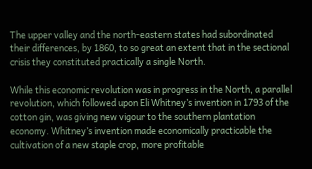The upper valley and the north-eastern states had subordinated their differences, by 1860, to so great an extent that in the sectional crisis they constituted practically a single North.

While this economic revolution was in progress in the North, a parallel revolution, which followed upon Eli Whitney’s invention in 1793 of the cotton gin, was giving new vigour to the southern plantation economy. Whitney’s invention made economically practicable the cultivation of a new staple crop, more profitable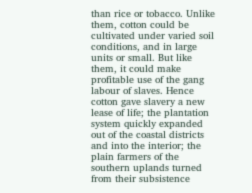than rice or tobacco. Unlike them, cotton could be cultivated under varied soil conditions, and in large units or small. But like them, it could make profitable use of the gang labour of slaves. Hence cotton gave slavery a new lease of life; the plantation system quickly expanded out of the coastal districts and into the interior; the plain farmers of the southern uplands turned from their subsistence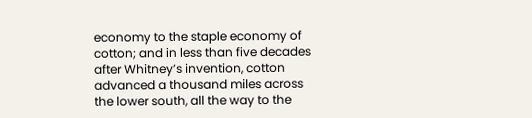economy to the staple economy of cotton; and in less than five decades after Whitney’s invention, cotton advanced a thousand miles across the lower south, all the way to the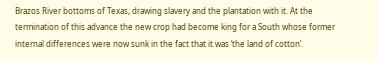Brazos River bottoms of Texas, drawing slavery and the plantation with it. At the termination of this advance the new crop had become king for a South whose former internal differences were now sunk in the fact that it was ‘the land of cotton’.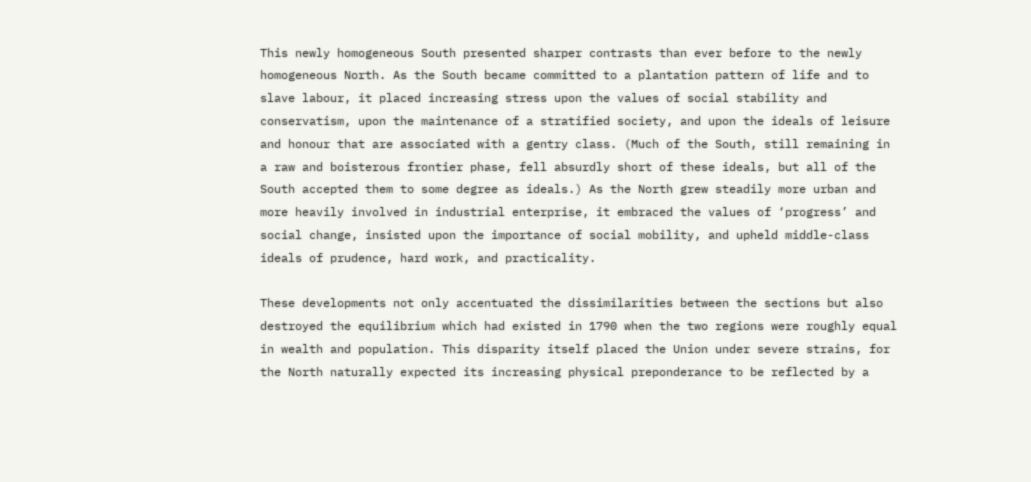This newly homogeneous South presented sharper contrasts than ever before to the newly homogeneous North. As the South became committed to a plantation pattern of life and to slave labour, it placed increasing stress upon the values of social stability and conservatism, upon the maintenance of a stratified society, and upon the ideals of leisure and honour that are associated with a gentry class. (Much of the South, still remaining in a raw and boisterous frontier phase, fell absurdly short of these ideals, but all of the South accepted them to some degree as ideals.) As the North grew steadily more urban and more heavily involved in industrial enterprise, it embraced the values of ‘progress’ and social change, insisted upon the importance of social mobility, and upheld middle-class ideals of prudence, hard work, and practicality.

These developments not only accentuated the dissimilarities between the sections but also destroyed the equilibrium which had existed in 1790 when the two regions were roughly equal in wealth and population. This disparity itself placed the Union under severe strains, for the North naturally expected its increasing physical preponderance to be reflected by a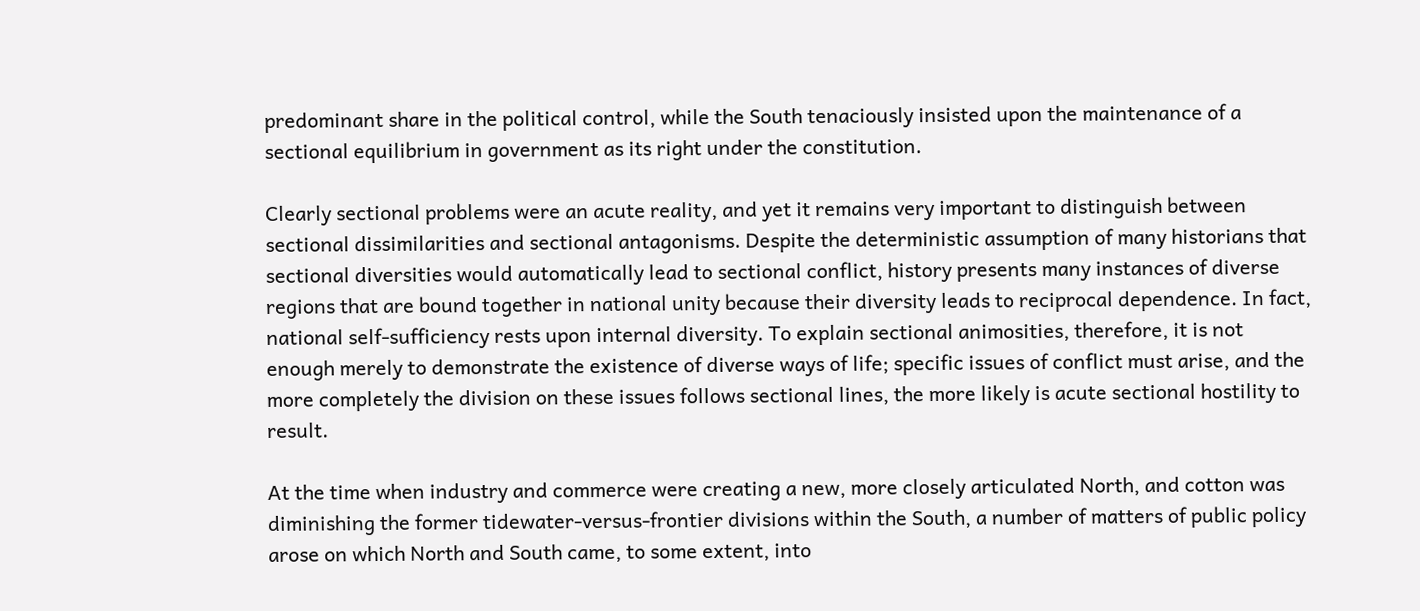predominant share in the political control, while the South tenaciously insisted upon the maintenance of a sectional equilibrium in government as its right under the constitution.

Clearly sectional problems were an acute reality, and yet it remains very important to distinguish between sectional dissimilarities and sectional antagonisms. Despite the deterministic assumption of many historians that sectional diversities would automatically lead to sectional conflict, history presents many instances of diverse regions that are bound together in national unity because their diversity leads to reciprocal dependence. In fact, national self-sufficiency rests upon internal diversity. To explain sectional animosities, therefore, it is not enough merely to demonstrate the existence of diverse ways of life; specific issues of conflict must arise, and the more completely the division on these issues follows sectional lines, the more likely is acute sectional hostility to result.

At the time when industry and commerce were creating a new, more closely articulated North, and cotton was diminishing the former tidewater-versus-frontier divisions within the South, a number of matters of public policy arose on which North and South came, to some extent, into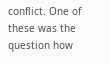conflict. One of these was the question how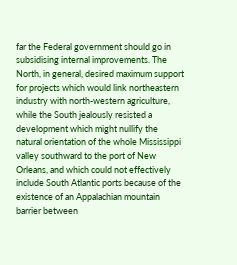far the Federal government should go in subsidising internal improvements. The North, in general, desired maximum support for projects which would link northeastern industry with north-western agriculture, while the South jealously resisted a development which might nullify the natural orientation of the whole Mississippi valley southward to the port of New Orleans, and which could not effectively include South Atlantic ports because of the existence of an Appalachian mountain barrier between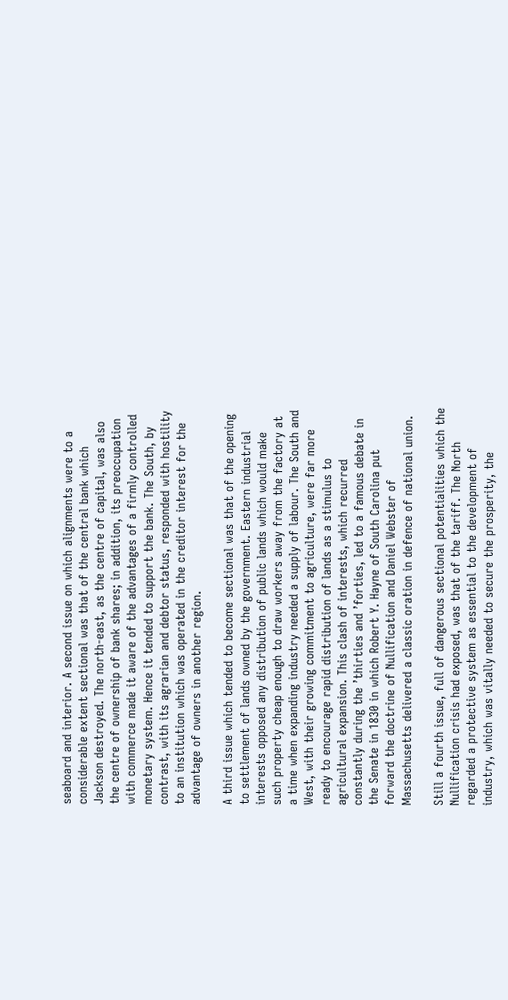seaboard and interior. A second issue on which alignments were to a considerable extent sectional was that of the central bank which Jackson destroyed. The north-east, as the centre of capital, was also the centre of ownership of bank shares; in addition, its preoccupation with commerce made it aware of the advantages of a firmly controlled monetary system. Hence it tended to support the bank. The South, by contrast, with its agrarian and debtor status, responded with hostility to an institution which was operated in the creditor interest for the advantage of owners in another region.

A third issue which tended to become sectional was that of the opening to settlement of lands owned by the government. Eastern industrial interests opposed any distribution of public lands which would make such property cheap enough to draw workers away from the factory at a time when expanding industry needed a supply of labour. The South and West, with their growing commitment to agriculture, were far more ready to encourage rapid distribution of lands as a stimulus to agricultural expansion. This clash of interests, which recurred constantly during the ’thirties and ’forties, led to a famous debate in the Senate in 1830 in which Robert Y. Hayne of South Carolina put forward the doctrine of Nullification and Daniel Webster of Massachusetts delivered a classic oration in defence of national union.

Still a fourth issue, full of dangerous sectional potentialities which the Nullification crisis had exposed, was that of the tariff. The North regarded a protective system as essential to the development of industry, which was vitally needed to secure the prosperity, the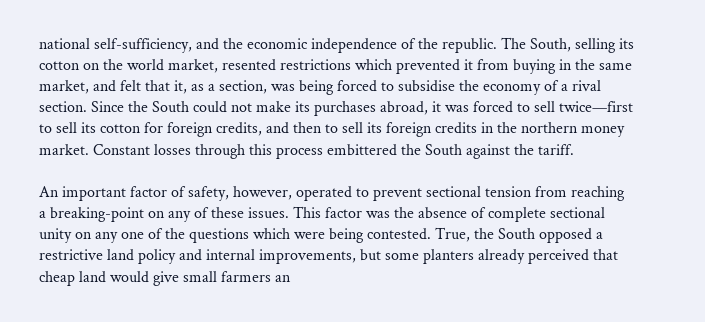national self-sufficiency, and the economic independence of the republic. The South, selling its cotton on the world market, resented restrictions which prevented it from buying in the same market, and felt that it, as a section, was being forced to subsidise the economy of a rival section. Since the South could not make its purchases abroad, it was forced to sell twice—first to sell its cotton for foreign credits, and then to sell its foreign credits in the northern money market. Constant losses through this process embittered the South against the tariff.

An important factor of safety, however, operated to prevent sectional tension from reaching a breaking-point on any of these issues. This factor was the absence of complete sectional unity on any one of the questions which were being contested. True, the South opposed a restrictive land policy and internal improvements, but some planters already perceived that cheap land would give small farmers an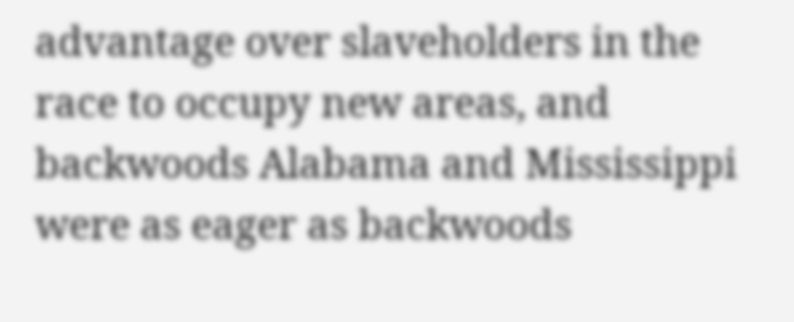advantage over slaveholders in the race to occupy new areas, and backwoods Alabama and Mississippi were as eager as backwoods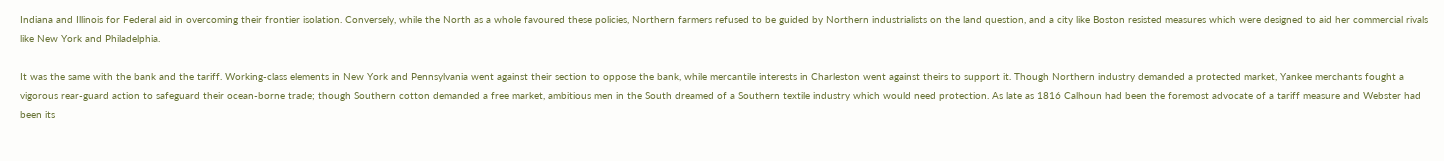Indiana and Illinois for Federal aid in overcoming their frontier isolation. Conversely, while the North as a whole favoured these policies, Northern farmers refused to be guided by Northern industrialists on the land question, and a city like Boston resisted measures which were designed to aid her commercial rivals like New York and Philadelphia.

It was the same with the bank and the tariff. Working-class elements in New York and Pennsylvania went against their section to oppose the bank, while mercantile interests in Charleston went against theirs to support it. Though Northern industry demanded a protected market, Yankee merchants fought a vigorous rear-guard action to safeguard their ocean-borne trade; though Southern cotton demanded a free market, ambitious men in the South dreamed of a Southern textile industry which would need protection. As late as 1816 Calhoun had been the foremost advocate of a tariff measure and Webster had been its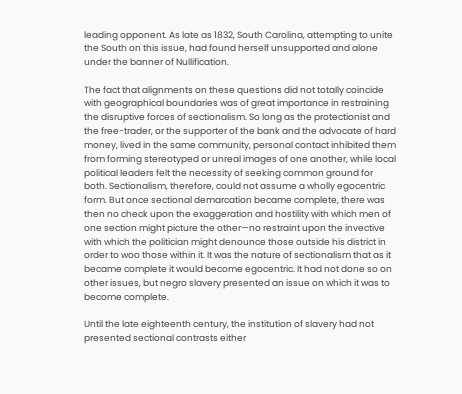leading opponent. As late as 1832, South Carolina, attempting to unite the South on this issue, had found herself unsupported and alone under the banner of Nullification.

The fact that alignments on these questions did not totally coincide with geographical boundaries was of great importance in restraining the disruptive forces of sectionalism. So long as the protectionist and the free-trader, or the supporter of the bank and the advocate of hard money, lived in the same community, personal contact inhibited them from forming stereotyped or unreal images of one another, while local political leaders felt the necessity of seeking common ground for both. Sectionalism, therefore, could not assume a wholly egocentric form. But once sectional demarcation became complete, there was then no check upon the exaggeration and hostility with which men of one section might picture the other—no restraint upon the invective with which the politician might denounce those outside his district in order to woo those within it. It was the nature of sectionalism that as it became complete it would become egocentric. It had not done so on other issues, but negro slavery presented an issue on which it was to become complete.

Until the late eighteenth century, the institution of slavery had not presented sectional contrasts either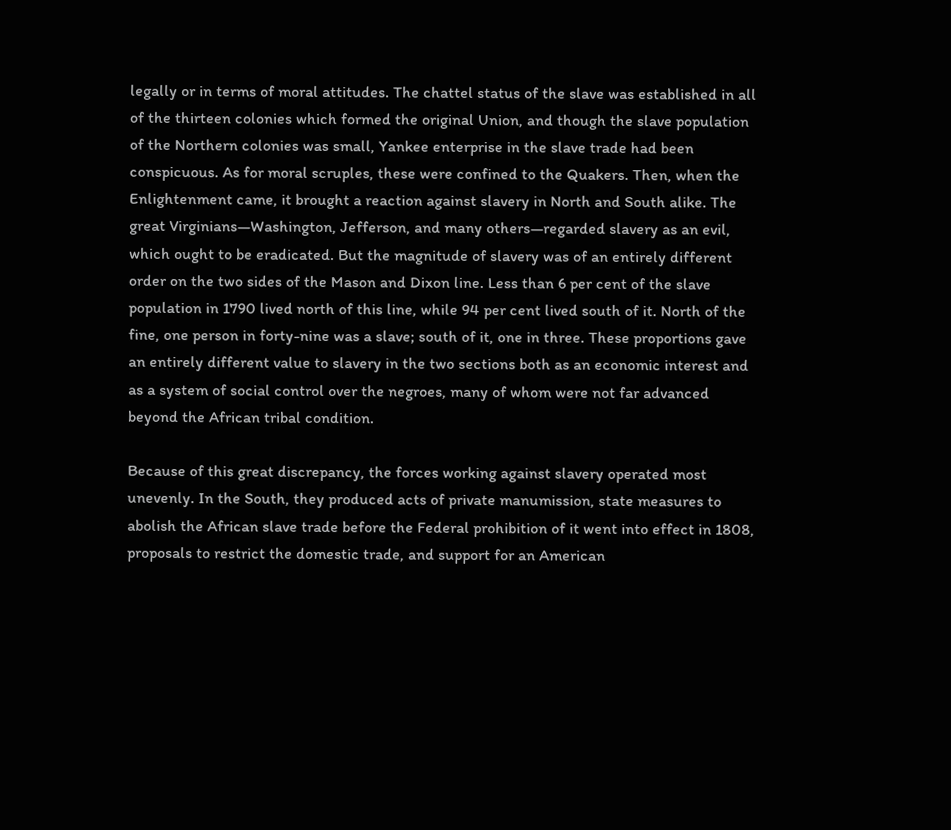legally or in terms of moral attitudes. The chattel status of the slave was established in all of the thirteen colonies which formed the original Union, and though the slave population of the Northern colonies was small, Yankee enterprise in the slave trade had been conspicuous. As for moral scruples, these were confined to the Quakers. Then, when the Enlightenment came, it brought a reaction against slavery in North and South alike. The great Virginians—Washington, Jefferson, and many others—regarded slavery as an evil, which ought to be eradicated. But the magnitude of slavery was of an entirely different order on the two sides of the Mason and Dixon line. Less than 6 per cent of the slave population in 1790 lived north of this line, while 94 per cent lived south of it. North of the fine, one person in forty-nine was a slave; south of it, one in three. These proportions gave an entirely different value to slavery in the two sections both as an economic interest and as a system of social control over the negroes, many of whom were not far advanced beyond the African tribal condition.

Because of this great discrepancy, the forces working against slavery operated most unevenly. In the South, they produced acts of private manumission, state measures to abolish the African slave trade before the Federal prohibition of it went into effect in 1808, proposals to restrict the domestic trade, and support for an American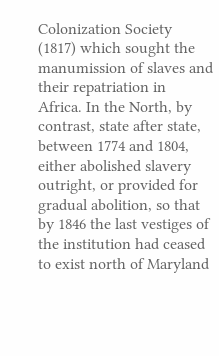Colonization Society (1817) which sought the manumission of slaves and their repatriation in Africa. In the North, by contrast, state after state, between 1774 and 1804, either abolished slavery outright, or provided for gradual abolition, so that by 1846 the last vestiges of the institution had ceased to exist north of Maryland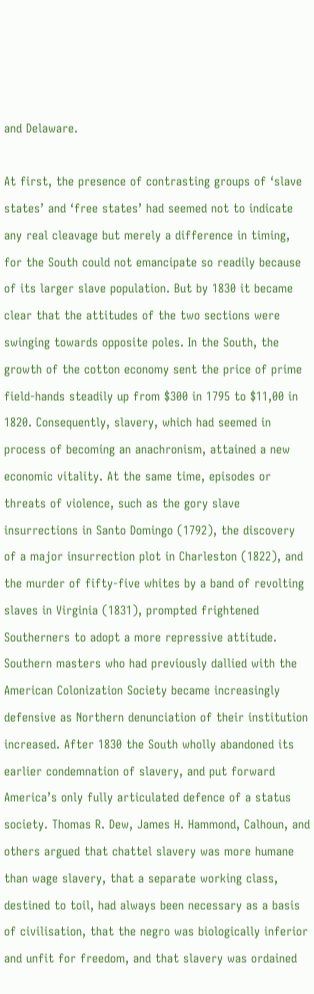and Delaware.

At first, the presence of contrasting groups of ‘slave states’ and ‘free states’ had seemed not to indicate any real cleavage but merely a difference in timing, for the South could not emancipate so readily because of its larger slave population. But by 1830 it became clear that the attitudes of the two sections were swinging towards opposite poles. In the South, the growth of the cotton economy sent the price of prime field-hands steadily up from $300 in 1795 to $11,00 in 1820. Consequently, slavery, which had seemed in process of becoming an anachronism, attained a new economic vitality. At the same time, episodes or threats of violence, such as the gory slave insurrections in Santo Domingo (1792), the discovery of a major insurrection plot in Charleston (1822), and the murder of fifty-five whites by a band of revolting slaves in Virginia (1831), prompted frightened Southerners to adopt a more repressive attitude. Southern masters who had previously dallied with the American Colonization Society became increasingly defensive as Northern denunciation of their institution increased. After 1830 the South wholly abandoned its earlier condemnation of slavery, and put forward America’s only fully articulated defence of a status society. Thomas R. Dew, James H. Hammond, Calhoun, and others argued that chattel slavery was more humane than wage slavery, that a separate working class, destined to toil, had always been necessary as a basis of civilisation, that the negro was biologically inferior and unfit for freedom, and that slavery was ordained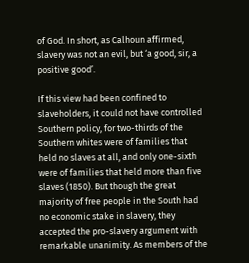of God. In short, as Calhoun affirmed, slavery was not an evil, but ‘a good, sir, a positive good’.

If this view had been confined to slaveholders, it could not have controlled Southern policy, for two-thirds of the Southern whites were of families that held no slaves at all, and only one-sixth were of families that held more than five slaves (1850). But though the great majority of free people in the South had no economic stake in slavery, they accepted the pro-slavery argument with remarkable unanimity. As members of the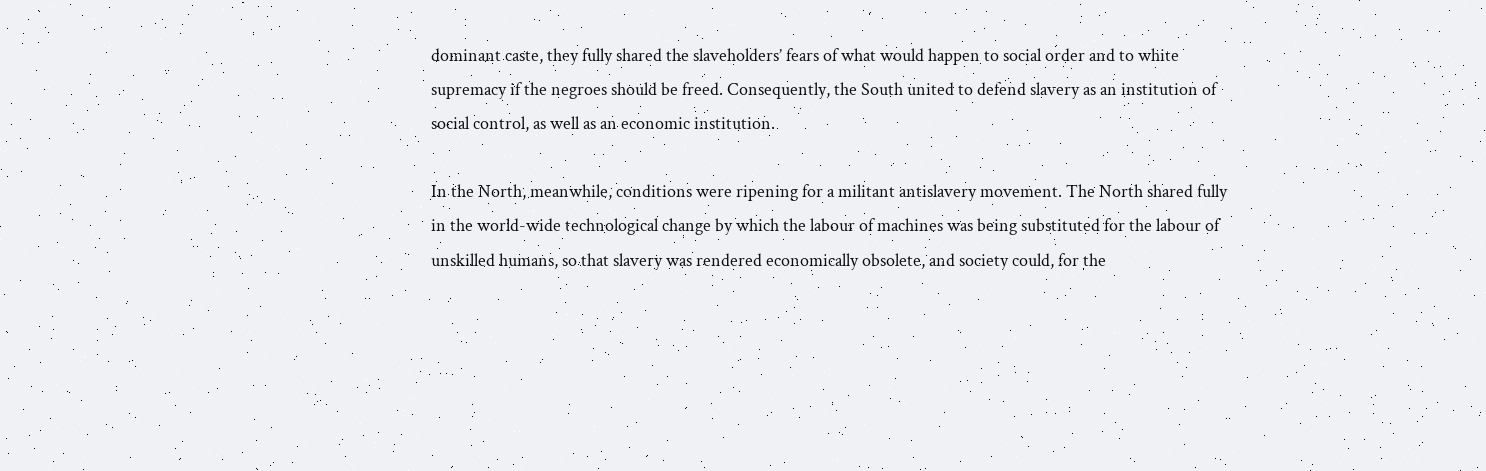dominant caste, they fully shared the slaveholders’ fears of what would happen to social order and to white supremacy if the negroes should be freed. Consequently, the South united to defend slavery as an institution of social control, as well as an economic institution.

In the North, meanwhile, conditions were ripening for a militant antislavery movement. The North shared fully in the world-wide technological change by which the labour of machines was being substituted for the labour of unskilled humans, so that slavery was rendered economically obsolete, and society could, for the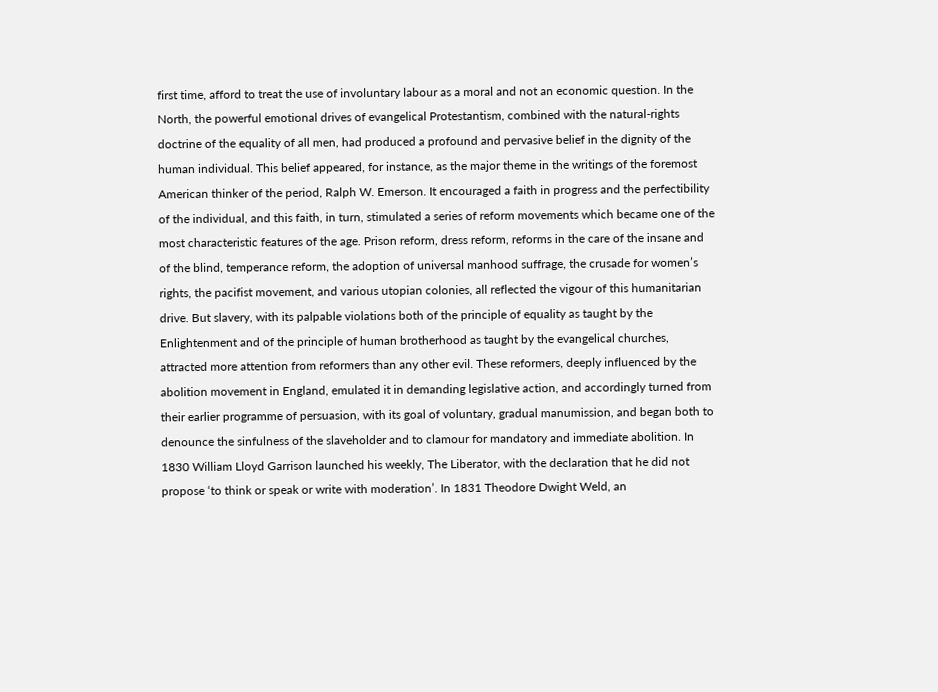first time, afford to treat the use of involuntary labour as a moral and not an economic question. In the North, the powerful emotional drives of evangelical Protestantism, combined with the natural-rights doctrine of the equality of all men, had produced a profound and pervasive belief in the dignity of the human individual. This belief appeared, for instance, as the major theme in the writings of the foremost American thinker of the period, Ralph W. Emerson. It encouraged a faith in progress and the perfectibility of the individual, and this faith, in turn, stimulated a series of reform movements which became one of the most characteristic features of the age. Prison reform, dress reform, reforms in the care of the insane and of the blind, temperance reform, the adoption of universal manhood suffrage, the crusade for women’s rights, the pacifist movement, and various utopian colonies, all reflected the vigour of this humanitarian drive. But slavery, with its palpable violations both of the principle of equality as taught by the Enlightenment and of the principle of human brotherhood as taught by the evangelical churches, attracted more attention from reformers than any other evil. These reformers, deeply influenced by the abolition movement in England, emulated it in demanding legislative action, and accordingly turned from their earlier programme of persuasion, with its goal of voluntary, gradual manumission, and began both to denounce the sinfulness of the slaveholder and to clamour for mandatory and immediate abolition. In 1830 William Lloyd Garrison launched his weekly, The Liberator, with the declaration that he did not propose ‘to think or speak or write with moderation’. In 1831 Theodore Dwight Weld, an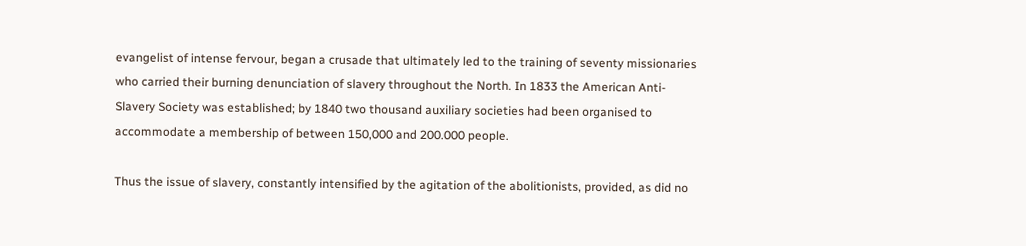evangelist of intense fervour, began a crusade that ultimately led to the training of seventy missionaries who carried their burning denunciation of slavery throughout the North. In 1833 the American Anti-Slavery Society was established; by 1840 two thousand auxiliary societies had been organised to accommodate a membership of between 150,000 and 200.000 people.

Thus the issue of slavery, constantly intensified by the agitation of the abolitionists, provided, as did no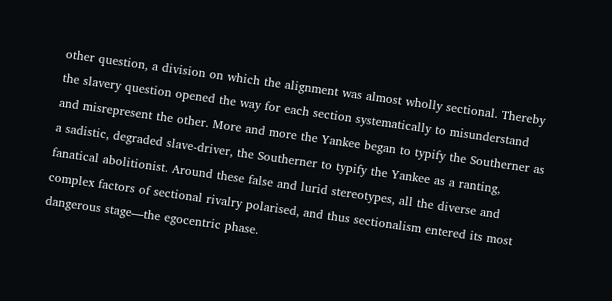other question, a division on which the alignment was almost wholly sectional. Thereby the slavery question opened the way for each section systematically to misunderstand and misrepresent the other. More and more the Yankee began to typify the Southerner as a sadistic, degraded slave-driver, the Southerner to typify the Yankee as a ranting, fanatical abolitionist. Around these false and lurid stereotypes, all the diverse and complex factors of sectional rivalry polarised, and thus sectionalism entered its most dangerous stage—the egocentric phase.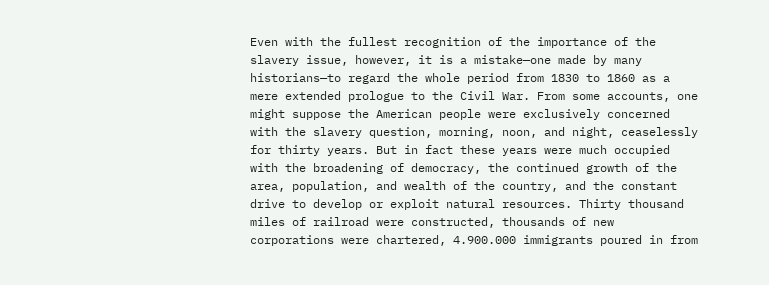Even with the fullest recognition of the importance of the slavery issue, however, it is a mistake—one made by many historians—to regard the whole period from 1830 to 1860 as a mere extended prologue to the Civil War. From some accounts, one might suppose the American people were exclusively concerned with the slavery question, morning, noon, and night, ceaselessly for thirty years. But in fact these years were much occupied with the broadening of democracy, the continued growth of the area, population, and wealth of the country, and the constant drive to develop or exploit natural resources. Thirty thousand miles of railroad were constructed, thousands of new corporations were chartered, 4.900.000 immigrants poured in from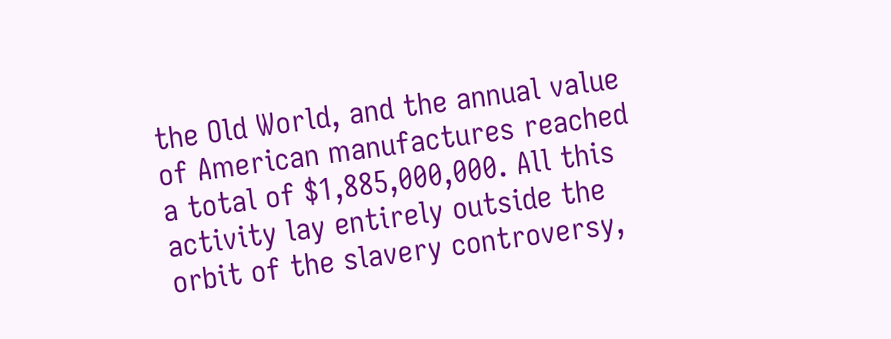the Old World, and the annual value of American manufactures reached a total of $1,885,000,000. All this activity lay entirely outside the orbit of the slavery controversy,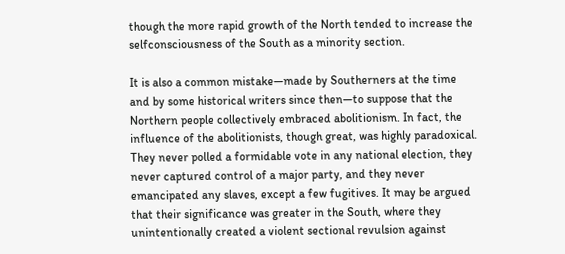though the more rapid growth of the North tended to increase the selfconsciousness of the South as a minority section.

It is also a common mistake—made by Southerners at the time and by some historical writers since then—to suppose that the Northern people collectively embraced abolitionism. In fact, the influence of the abolitionists, though great, was highly paradoxical. They never polled a formidable vote in any national election, they never captured control of a major party, and they never emancipated any slaves, except a few fugitives. It may be argued that their significance was greater in the South, where they unintentionally created a violent sectional revulsion against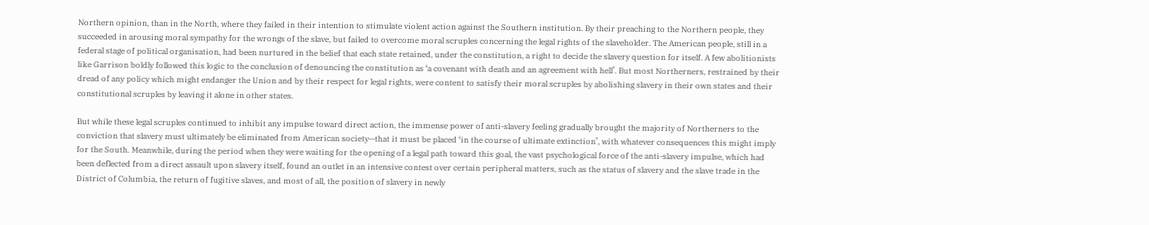Northern opinion, than in the North, where they failed in their intention to stimulate violent action against the Southern institution. By their preaching to the Northern people, they succeeded in arousing moral sympathy for the wrongs of the slave, but failed to overcome moral scruples concerning the legal rights of the slaveholder. The American people, still in a federal stage of political organisation, had been nurtured in the belief that each state retained, under the constitution, a right to decide the slavery question for itself. A few abolitionists like Garrison boldly followed this logic to the conclusion of denouncing the constitution as ‘a covenant with death and an agreement with hell’. But most Northerners, restrained by their dread of any policy which might endanger the Union and by their respect for legal rights, were content to satisfy their moral scruples by abolishing slavery in their own states and their constitutional scruples by leaving it alone in other states.

But while these legal scruples continued to inhibit any impulse toward direct action, the immense power of anti-slavery feeling gradually brought the majority of Northerners to the conviction that slavery must ultimately be eliminated from American society—that it must be placed ‘in the course of ultimate extinction’, with whatever consequences this might imply for the South. Meanwhile, during the period when they were waiting for the opening of a legal path toward this goal, the vast psychological force of the anti-slavery impulse, which had been deflected from a direct assault upon slavery itself, found an outlet in an intensive contest over certain peripheral matters, such as the status of slavery and the slave trade in the District of Columbia, the return of fugitive slaves, and most of all, the position of slavery in newly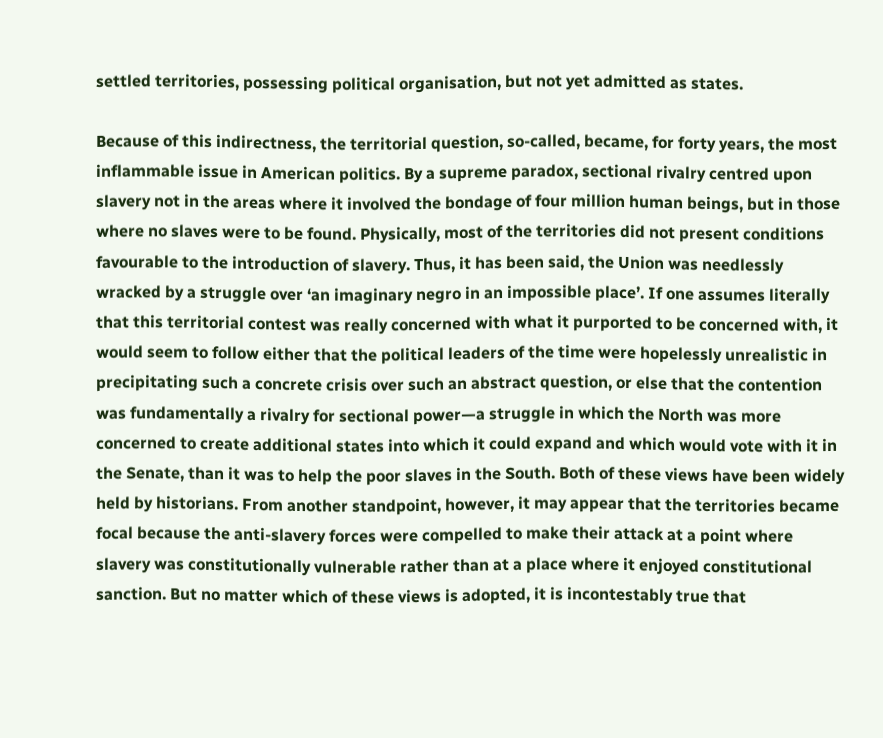settled territories, possessing political organisation, but not yet admitted as states.

Because of this indirectness, the territorial question, so-called, became, for forty years, the most inflammable issue in American politics. By a supreme paradox, sectional rivalry centred upon slavery not in the areas where it involved the bondage of four million human beings, but in those where no slaves were to be found. Physically, most of the territories did not present conditions favourable to the introduction of slavery. Thus, it has been said, the Union was needlessly wracked by a struggle over ‘an imaginary negro in an impossible place’. If one assumes literally that this territorial contest was really concerned with what it purported to be concerned with, it would seem to follow either that the political leaders of the time were hopelessly unrealistic in precipitating such a concrete crisis over such an abstract question, or else that the contention was fundamentally a rivalry for sectional power—a struggle in which the North was more concerned to create additional states into which it could expand and which would vote with it in the Senate, than it was to help the poor slaves in the South. Both of these views have been widely held by historians. From another standpoint, however, it may appear that the territories became focal because the anti-slavery forces were compelled to make their attack at a point where slavery was constitutionally vulnerable rather than at a place where it enjoyed constitutional sanction. But no matter which of these views is adopted, it is incontestably true that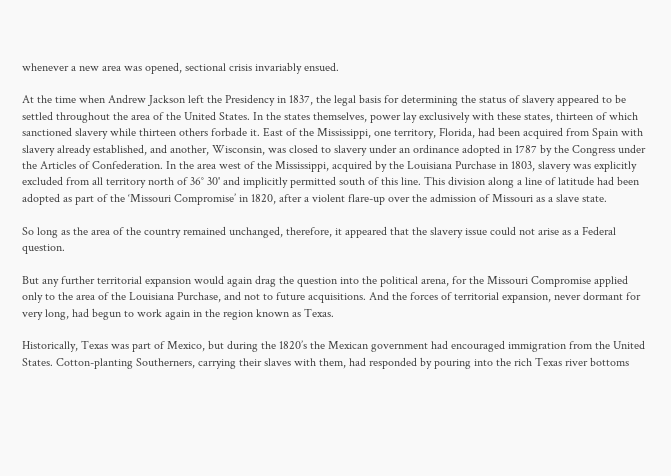whenever a new area was opened, sectional crisis invariably ensued.

At the time when Andrew Jackson left the Presidency in 1837, the legal basis for determining the status of slavery appeared to be settled throughout the area of the United States. In the states themselves, power lay exclusively with these states, thirteen of which sanctioned slavery while thirteen others forbade it. East of the Mississippi, one territory, Florida, had been acquired from Spain with slavery already established, and another, Wisconsin, was closed to slavery under an ordinance adopted in 1787 by the Congress under the Articles of Confederation. In the area west of the Mississippi, acquired by the Louisiana Purchase in 1803, slavery was explicitly excluded from all territory north of 36° 30' and implicitly permitted south of this line. This division along a line of latitude had been adopted as part of the ‘Missouri Compromise’ in 1820, after a violent flare-up over the admission of Missouri as a slave state.

So long as the area of the country remained unchanged, therefore, it appeared that the slavery issue could not arise as a Federal question.

But any further territorial expansion would again drag the question into the political arena, for the Missouri Compromise applied only to the area of the Louisiana Purchase, and not to future acquisitions. And the forces of territorial expansion, never dormant for very long, had begun to work again in the region known as Texas.

Historically, Texas was part of Mexico, but during the 1820’s the Mexican government had encouraged immigration from the United States. Cotton-planting Southerners, carrying their slaves with them, had responded by pouring into the rich Texas river bottoms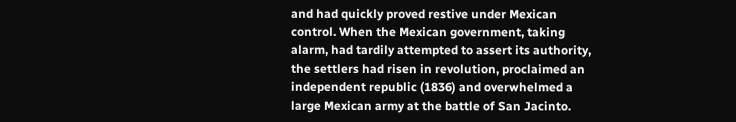and had quickly proved restive under Mexican control. When the Mexican government, taking alarm, had tardily attempted to assert its authority, the settlers had risen in revolution, proclaimed an independent republic (1836) and overwhelmed a large Mexican army at the battle of San Jacinto.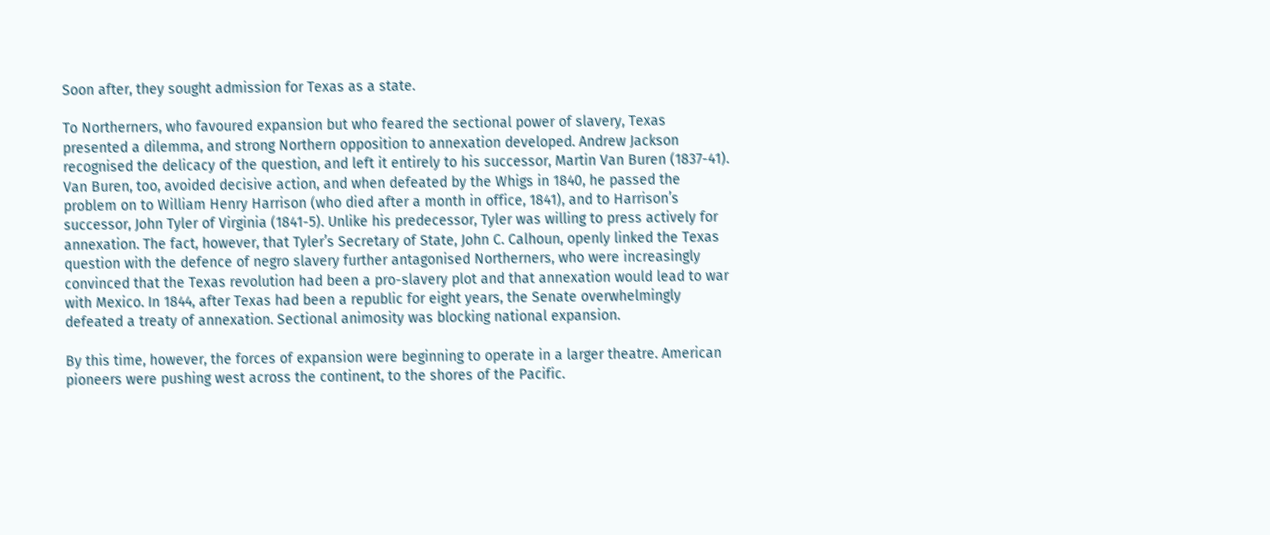Soon after, they sought admission for Texas as a state.

To Northerners, who favoured expansion but who feared the sectional power of slavery, Texas presented a dilemma, and strong Northern opposition to annexation developed. Andrew Jackson recognised the delicacy of the question, and left it entirely to his successor, Martin Van Buren (1837-41). Van Buren, too, avoided decisive action, and when defeated by the Whigs in 1840, he passed the problem on to William Henry Harrison (who died after a month in office, 1841), and to Harrison’s successor, John Tyler of Virginia (1841-5). Unlike his predecessor, Tyler was willing to press actively for annexation. The fact, however, that Tyler’s Secretary of State, John C. Calhoun, openly linked the Texas question with the defence of negro slavery further antagonised Northerners, who were increasingly convinced that the Texas revolution had been a pro-slavery plot and that annexation would lead to war with Mexico. In 1844, after Texas had been a republic for eight years, the Senate overwhelmingly defeated a treaty of annexation. Sectional animosity was blocking national expansion.

By this time, however, the forces of expansion were beginning to operate in a larger theatre. American pioneers were pushing west across the continent, to the shores of the Pacific.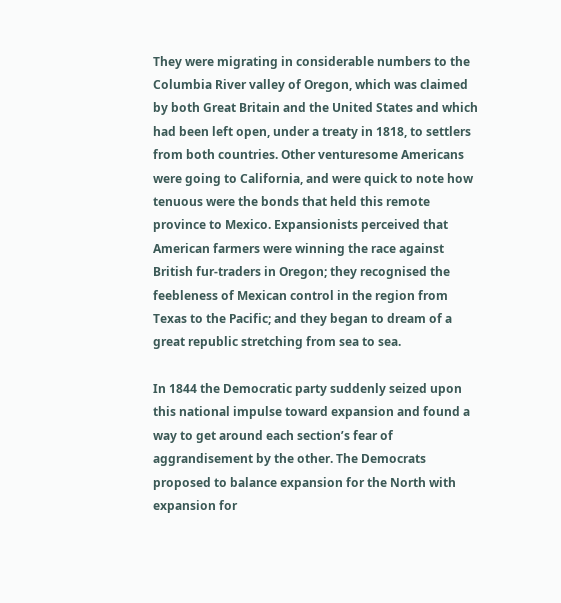They were migrating in considerable numbers to the Columbia River valley of Oregon, which was claimed by both Great Britain and the United States and which had been left open, under a treaty in 1818, to settlers from both countries. Other venturesome Americans were going to California, and were quick to note how tenuous were the bonds that held this remote province to Mexico. Expansionists perceived that American farmers were winning the race against British fur-traders in Oregon; they recognised the feebleness of Mexican control in the region from Texas to the Pacific; and they began to dream of a great republic stretching from sea to sea.

In 1844 the Democratic party suddenly seized upon this national impulse toward expansion and found a way to get around each section’s fear of aggrandisement by the other. The Democrats proposed to balance expansion for the North with expansion for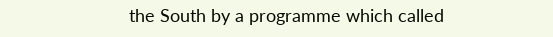the South by a programme which called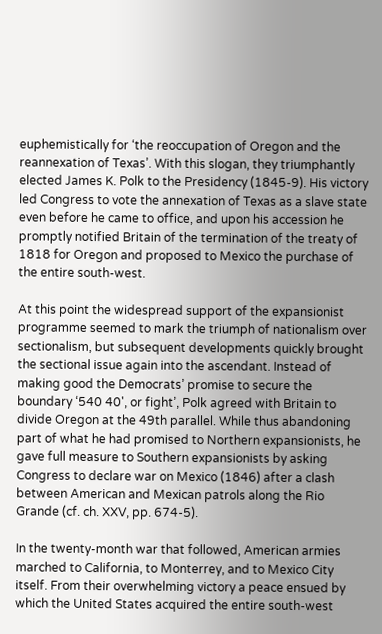euphemistically for ‘the reoccupation of Oregon and the reannexation of Texas’. With this slogan, they triumphantly elected James K. Polk to the Presidency (1845-9). His victory led Congress to vote the annexation of Texas as a slave state even before he came to office, and upon his accession he promptly notified Britain of the termination of the treaty of 1818 for Oregon and proposed to Mexico the purchase of the entire south-west.

At this point the widespread support of the expansionist programme seemed to mark the triumph of nationalism over sectionalism, but subsequent developments quickly brought the sectional issue again into the ascendant. Instead of making good the Democrats’ promise to secure the boundary ‘540 40', or fight’, Polk agreed with Britain to divide Oregon at the 49th parallel. While thus abandoning part of what he had promised to Northern expansionists, he gave full measure to Southern expansionists by asking Congress to declare war on Mexico (1846) after a clash between American and Mexican patrols along the Rio Grande (cf. ch. XXV, pp. 674-5).

In the twenty-month war that followed, American armies marched to California, to Monterrey, and to Mexico City itself. From their overwhelming victory a peace ensued by which the United States acquired the entire south-west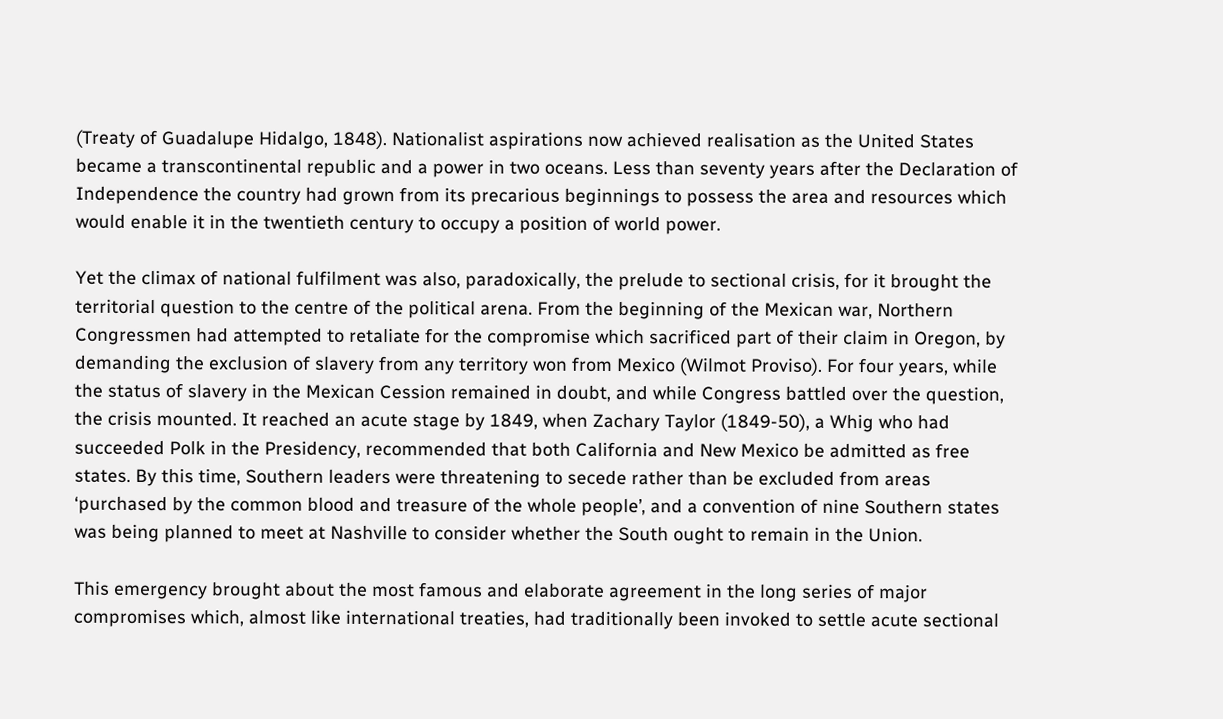(Treaty of Guadalupe Hidalgo, 1848). Nationalist aspirations now achieved realisation as the United States became a transcontinental republic and a power in two oceans. Less than seventy years after the Declaration of Independence the country had grown from its precarious beginnings to possess the area and resources which would enable it in the twentieth century to occupy a position of world power.

Yet the climax of national fulfilment was also, paradoxically, the prelude to sectional crisis, for it brought the territorial question to the centre of the political arena. From the beginning of the Mexican war, Northern Congressmen had attempted to retaliate for the compromise which sacrificed part of their claim in Oregon, by demanding the exclusion of slavery from any territory won from Mexico (Wilmot Proviso). For four years, while the status of slavery in the Mexican Cession remained in doubt, and while Congress battled over the question, the crisis mounted. It reached an acute stage by 1849, when Zachary Taylor (1849-50), a Whig who had succeeded Polk in the Presidency, recommended that both California and New Mexico be admitted as free states. By this time, Southern leaders were threatening to secede rather than be excluded from areas ‘purchased by the common blood and treasure of the whole people’, and a convention of nine Southern states was being planned to meet at Nashville to consider whether the South ought to remain in the Union.

This emergency brought about the most famous and elaborate agreement in the long series of major compromises which, almost like international treaties, had traditionally been invoked to settle acute sectional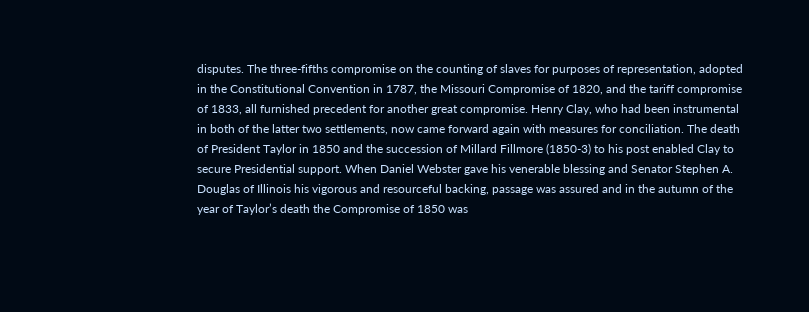disputes. The three-fifths compromise on the counting of slaves for purposes of representation, adopted in the Constitutional Convention in 1787, the Missouri Compromise of 1820, and the tariff compromise of 1833, all furnished precedent for another great compromise. Henry Clay, who had been instrumental in both of the latter two settlements, now came forward again with measures for conciliation. The death of President Taylor in 1850 and the succession of Millard Fillmore (1850-3) to his post enabled Clay to secure Presidential support. When Daniel Webster gave his venerable blessing and Senator Stephen A. Douglas of Illinois his vigorous and resourceful backing, passage was assured and in the autumn of the year of Taylor’s death the Compromise of 1850 was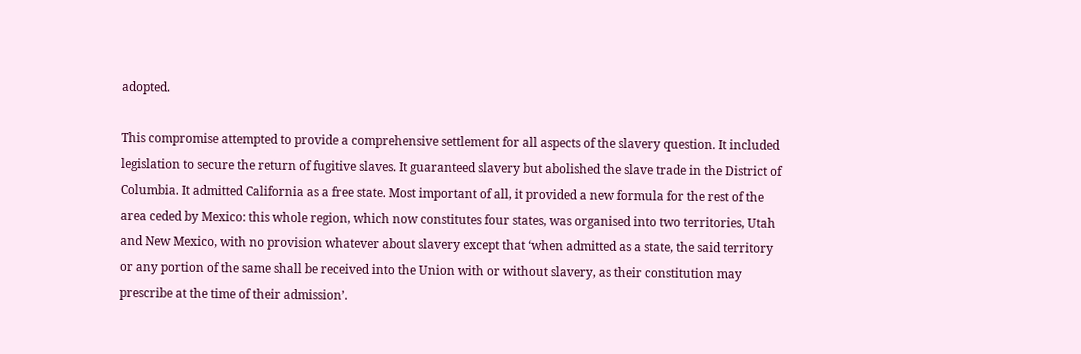adopted.

This compromise attempted to provide a comprehensive settlement for all aspects of the slavery question. It included legislation to secure the return of fugitive slaves. It guaranteed slavery but abolished the slave trade in the District of Columbia. It admitted California as a free state. Most important of all, it provided a new formula for the rest of the area ceded by Mexico: this whole region, which now constitutes four states, was organised into two territories, Utah and New Mexico, with no provision whatever about slavery except that ‘when admitted as a state, the said territory or any portion of the same shall be received into the Union with or without slavery, as their constitution may prescribe at the time of their admission’.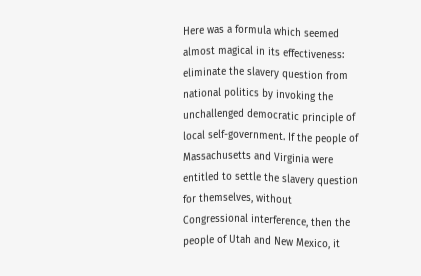Here was a formula which seemed almost magical in its effectiveness: eliminate the slavery question from national politics by invoking the unchallenged democratic principle of local self-government. If the people of Massachusetts and Virginia were entitled to settle the slavery question for themselves, without Congressional interference, then the people of Utah and New Mexico, it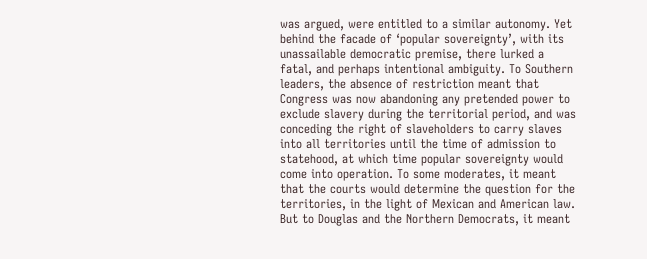was argued, were entitled to a similar autonomy. Yet behind the facade of ‘popular sovereignty’, with its unassailable democratic premise, there lurked a fatal, and perhaps intentional ambiguity. To Southern leaders, the absence of restriction meant that Congress was now abandoning any pretended power to exclude slavery during the territorial period, and was conceding the right of slaveholders to carry slaves into all territories until the time of admission to statehood, at which time popular sovereignty would come into operation. To some moderates, it meant that the courts would determine the question for the territories, in the light of Mexican and American law. But to Douglas and the Northern Democrats, it meant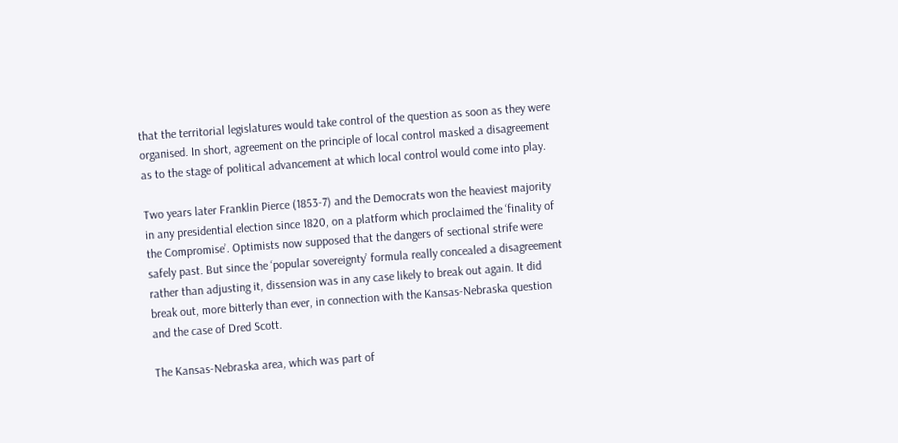that the territorial legislatures would take control of the question as soon as they were organised. In short, agreement on the principle of local control masked a disagreement as to the stage of political advancement at which local control would come into play.

Two years later Franklin Pierce (1853-7) and the Democrats won the heaviest majority in any presidential election since 1820, on a platform which proclaimed the ‘finality of the Compromise’. Optimists now supposed that the dangers of sectional strife were safely past. But since the ‘popular sovereignty’ formula really concealed a disagreement rather than adjusting it, dissension was in any case likely to break out again. It did break out, more bitterly than ever, in connection with the Kansas-Nebraska question and the case of Dred Scott.

The Kansas-Nebraska area, which was part of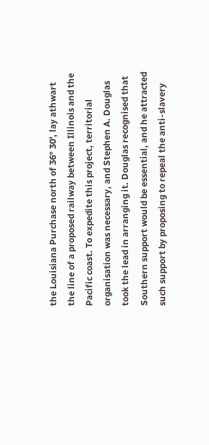the Louisiana Purchase north of 36° 30', lay athwart the line of a proposed railway between Illinois and the Pacific coast. To expedite this project, territorial organisation was necessary, and Stephen A. Douglas took the lead in arranging it. Douglas recognised that Southern support would be essential, and he attracted such support by proposing to repeal the anti-slavery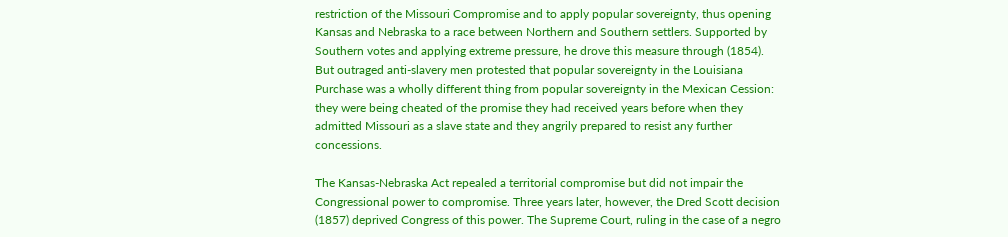restriction of the Missouri Compromise and to apply popular sovereignty, thus opening Kansas and Nebraska to a race between Northern and Southern settlers. Supported by Southern votes and applying extreme pressure, he drove this measure through (1854). But outraged anti-slavery men protested that popular sovereignty in the Louisiana Purchase was a wholly different thing from popular sovereignty in the Mexican Cession: they were being cheated of the promise they had received years before when they admitted Missouri as a slave state and they angrily prepared to resist any further concessions.

The Kansas-Nebraska Act repealed a territorial compromise but did not impair the Congressional power to compromise. Three years later, however, the Dred Scott decision (1857) deprived Congress of this power. The Supreme Court, ruling in the case of a negro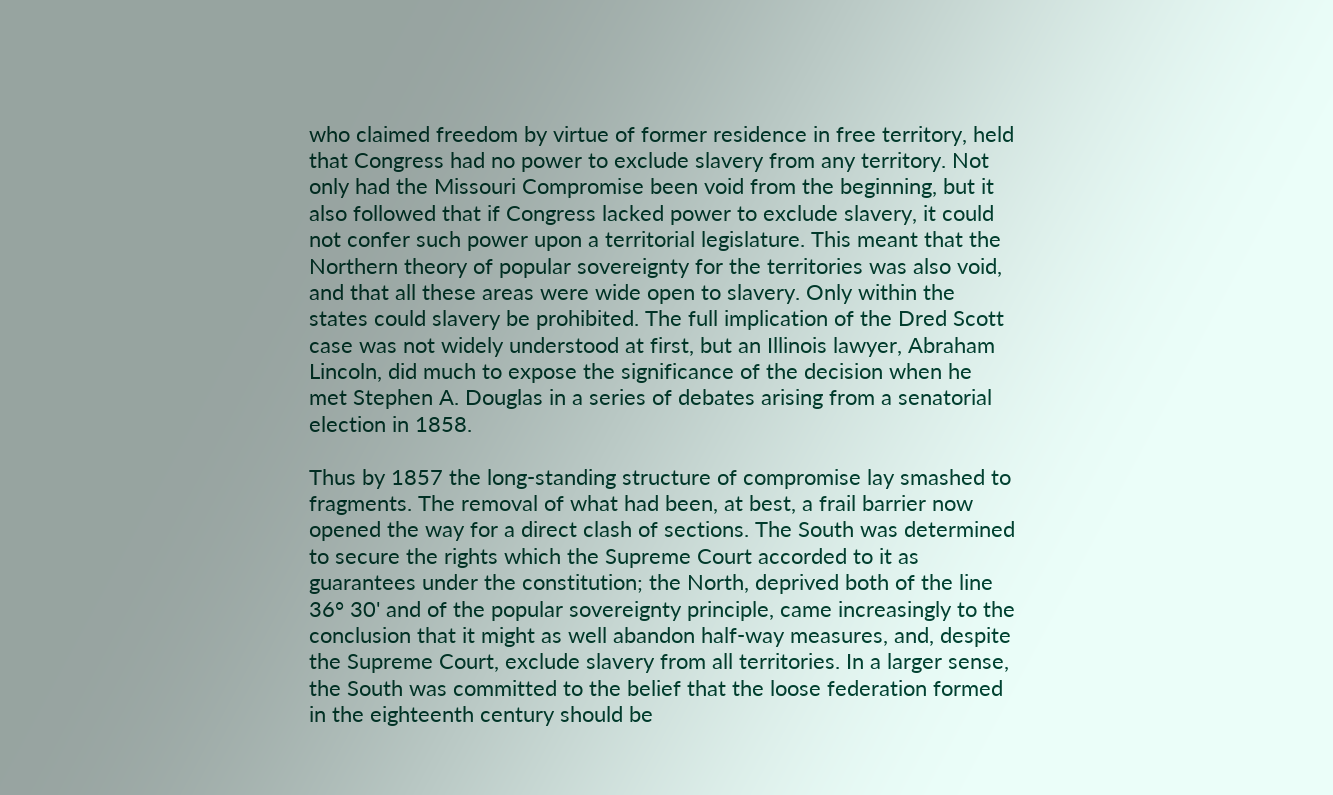who claimed freedom by virtue of former residence in free territory, held that Congress had no power to exclude slavery from any territory. Not only had the Missouri Compromise been void from the beginning, but it also followed that if Congress lacked power to exclude slavery, it could not confer such power upon a territorial legislature. This meant that the Northern theory of popular sovereignty for the territories was also void, and that all these areas were wide open to slavery. Only within the states could slavery be prohibited. The full implication of the Dred Scott case was not widely understood at first, but an Illinois lawyer, Abraham Lincoln, did much to expose the significance of the decision when he met Stephen A. Douglas in a series of debates arising from a senatorial election in 1858.

Thus by 1857 the long-standing structure of compromise lay smashed to fragments. The removal of what had been, at best, a frail barrier now opened the way for a direct clash of sections. The South was determined to secure the rights which the Supreme Court accorded to it as guarantees under the constitution; the North, deprived both of the line 36° 30' and of the popular sovereignty principle, came increasingly to the conclusion that it might as well abandon half-way measures, and, despite the Supreme Court, exclude slavery from all territories. In a larger sense, the South was committed to the belief that the loose federation formed in the eighteenth century should be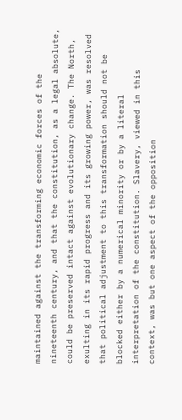maintained against the transforming economic forces of the nineteenth century, and that the constitution, as a legal absolute, could be preserved intact against evolutionary change. The North, exulting in its rapid progress and its growing power, was resolved that political adjustment to this transformation should not be blocked either by a numerical minority or by a literal interpretation of the constitution. Slavery, viewed in this context, was but one aspect of the opposition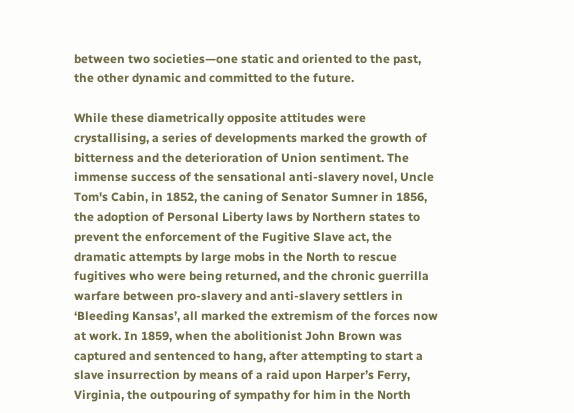between two societies—one static and oriented to the past, the other dynamic and committed to the future.

While these diametrically opposite attitudes were crystallising, a series of developments marked the growth of bitterness and the deterioration of Union sentiment. The immense success of the sensational anti-slavery novel, Uncle Tom's Cabin, in 1852, the caning of Senator Sumner in 1856, the adoption of Personal Liberty laws by Northern states to prevent the enforcement of the Fugitive Slave act, the dramatic attempts by large mobs in the North to rescue fugitives who were being returned, and the chronic guerrilla warfare between pro-slavery and anti-slavery settlers in ‘Bleeding Kansas’, all marked the extremism of the forces now at work. In 1859, when the abolitionist John Brown was captured and sentenced to hang, after attempting to start a slave insurrection by means of a raid upon Harper’s Ferry, Virginia, the outpouring of sympathy for him in the North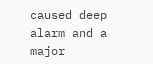caused deep alarm and a major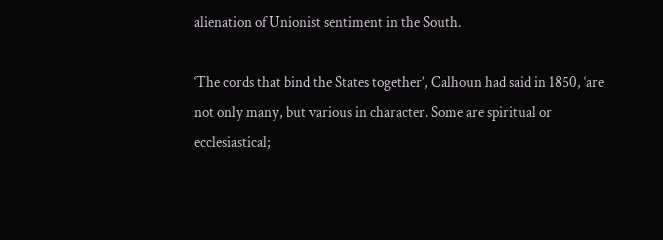alienation of Unionist sentiment in the South.

‘The cords that bind the States together’, Calhoun had said in 1850, ‘are not only many, but various in character. Some are spiritual or ecclesiastical;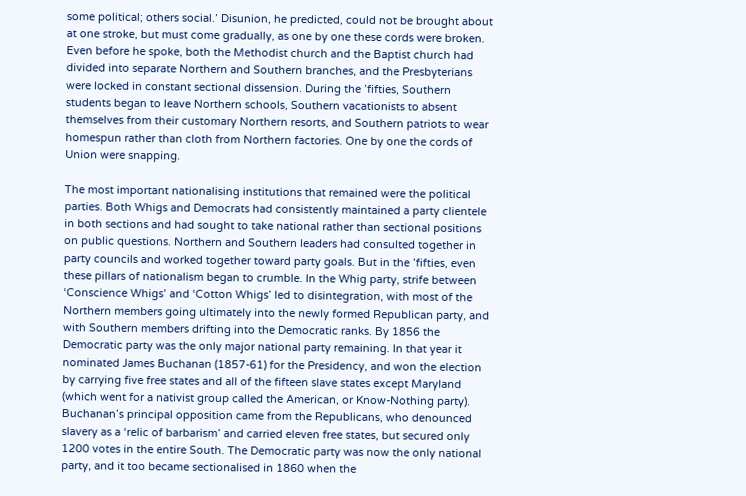some political; others social.’ Disunion, he predicted, could not be brought about at one stroke, but must come gradually, as one by one these cords were broken. Even before he spoke, both the Methodist church and the Baptist church had divided into separate Northern and Southern branches, and the Presbyterians were locked in constant sectional dissension. During the ’fifties, Southern students began to leave Northern schools, Southern vacationists to absent themselves from their customary Northern resorts, and Southern patriots to wear homespun rather than cloth from Northern factories. One by one the cords of Union were snapping.

The most important nationalising institutions that remained were the political parties. Both Whigs and Democrats had consistently maintained a party clientele in both sections and had sought to take national rather than sectional positions on public questions. Northern and Southern leaders had consulted together in party councils and worked together toward party goals. But in the ’fifties, even these pillars of nationalism began to crumble. In the Whig party, strife between ‘Conscience Whigs’ and ‘Cotton Whigs’ led to disintegration, with most of the Northern members going ultimately into the newly formed Republican party, and with Southern members drifting into the Democratic ranks. By 1856 the Democratic party was the only major national party remaining. In that year it nominated James Buchanan (1857-61) for the Presidency, and won the election by carrying five free states and all of the fifteen slave states except Maryland (which went for a nativist group called the American, or Know-Nothing party). Buchanan’s principal opposition came from the Republicans, who denounced slavery as a ‘relic of barbarism’ and carried eleven free states, but secured only 1200 votes in the entire South. The Democratic party was now the only national party, and it too became sectionalised in 1860 when the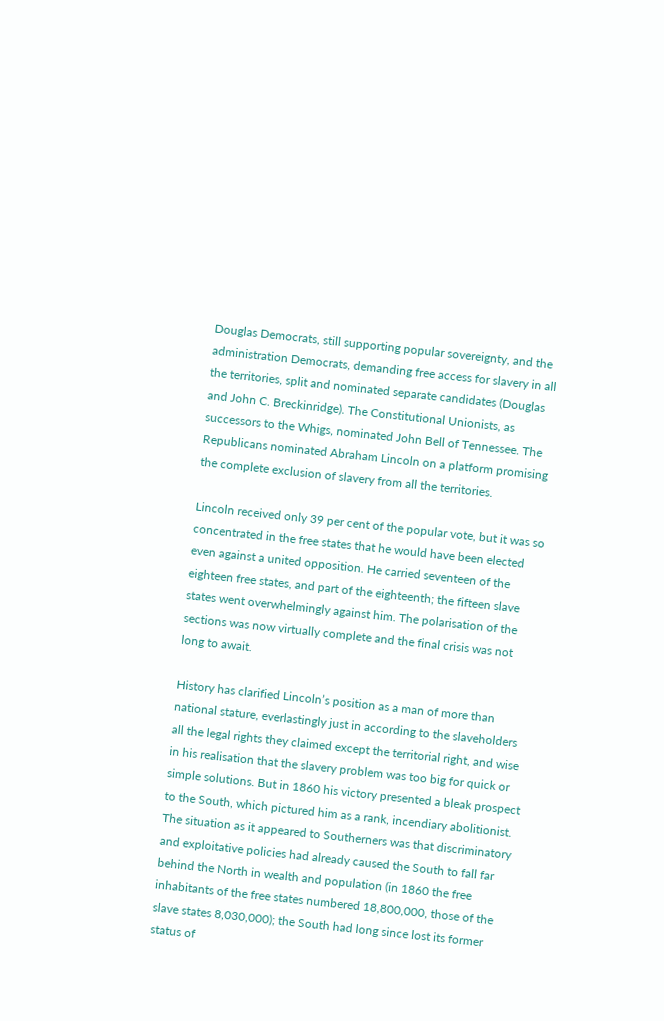Douglas Democrats, still supporting popular sovereignty, and the administration Democrats, demanding free access for slavery in all the territories, split and nominated separate candidates (Douglas and John C. Breckinridge). The Constitutional Unionists, as successors to the Whigs, nominated John Bell of Tennessee. The Republicans nominated Abraham Lincoln on a platform promising the complete exclusion of slavery from all the territories.

Lincoln received only 39 per cent of the popular vote, but it was so concentrated in the free states that he would have been elected even against a united opposition. He carried seventeen of the eighteen free states, and part of the eighteenth; the fifteen slave states went overwhelmingly against him. The polarisation of the sections was now virtually complete and the final crisis was not long to await.

History has clarified Lincoln’s position as a man of more than national stature, everlastingly just in according to the slaveholders all the legal rights they claimed except the territorial right, and wise in his realisation that the slavery problem was too big for quick or simple solutions. But in 1860 his victory presented a bleak prospect to the South, which pictured him as a rank, incendiary abolitionist. The situation as it appeared to Southerners was that discriminatory and exploitative policies had already caused the South to fall far behind the North in wealth and population (in 1860 the free inhabitants of the free states numbered 18,800,000, those of the slave states 8,030,000); the South had long since lost its former status of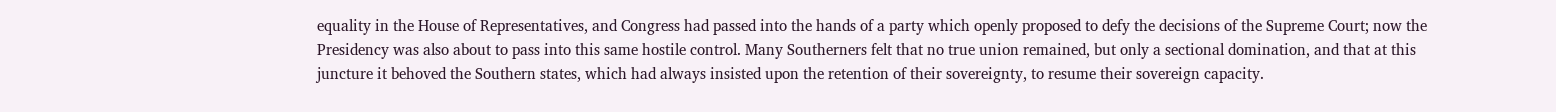equality in the House of Representatives, and Congress had passed into the hands of a party which openly proposed to defy the decisions of the Supreme Court; now the Presidency was also about to pass into this same hostile control. Many Southerners felt that no true union remained, but only a sectional domination, and that at this juncture it behoved the Southern states, which had always insisted upon the retention of their sovereignty, to resume their sovereign capacity.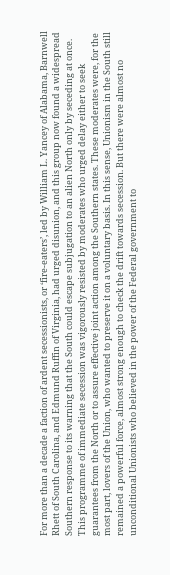For more than a decade a faction of ardent secessionists, or ‘fire-eaters’, led by William L. Yancey of Alabama, Barnwell Rhett of South Carolina, and Edmund Ruffin of Virginia, had urged disunion, and this group now found a widespread Southern response to its warning that the South could escape subjugation to an alien North only by seceding at once. This programme of immediate secession was vigorously resisted by moderates who urged delay either to seek guarantees from the North or to assure effective joint action among the Southern states. These moderates were, for the most part, lovers of the Union, who wanted to preserve it on a voluntary basis. In this sense, Unionism in the South still remained a powerful force, almost strong enough to check the drift towards secession. But there were almost no unconditional Unionists who believed in the power of the Federal government to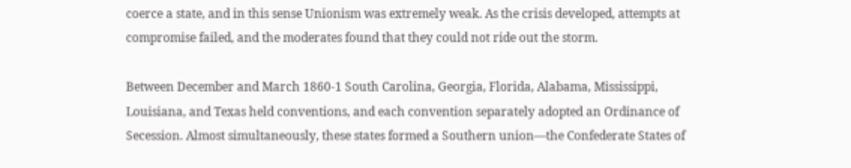coerce a state, and in this sense Unionism was extremely weak. As the crisis developed, attempts at compromise failed, and the moderates found that they could not ride out the storm.

Between December and March 1860-1 South Carolina, Georgia, Florida, Alabama, Mississippi, Louisiana, and Texas held conventions, and each convention separately adopted an Ordinance of Secession. Almost simultaneously, these states formed a Southern union—the Confederate States of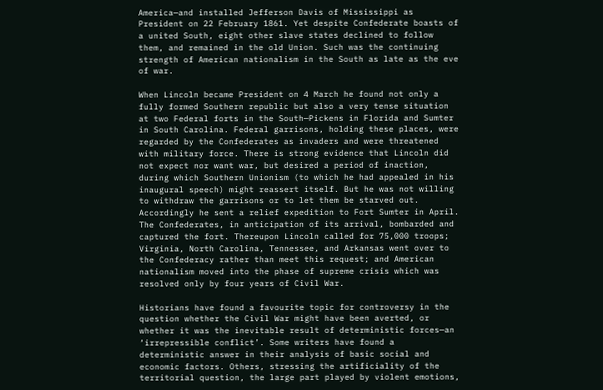America—and installed Jefferson Davis of Mississippi as President on 22 February 1861. Yet despite Confederate boasts of a united South, eight other slave states declined to follow them, and remained in the old Union. Such was the continuing strength of American nationalism in the South as late as the eve of war.

When Lincoln became President on 4 March he found not only a fully formed Southern republic but also a very tense situation at two Federal forts in the South—Pickens in Florida and Sumter in South Carolina. Federal garrisons, holding these places, were regarded by the Confederates as invaders and were threatened with military force. There is strong evidence that Lincoln did not expect nor want war, but desired a period of inaction, during which Southern Unionism (to which he had appealed in his inaugural speech) might reassert itself. But he was not willing to withdraw the garrisons or to let them be starved out. Accordingly he sent a relief expedition to Fort Sumter in April. The Confederates, in anticipation of its arrival, bombarded and captured the fort. Thereupon Lincoln called for 75,000 troops; Virginia, North Carolina, Tennessee, and Arkansas went over to the Confederacy rather than meet this request; and American nationalism moved into the phase of supreme crisis which was resolved only by four years of Civil War.

Historians have found a favourite topic for controversy in the question whether the Civil War might have been averted, or whether it was the inevitable result of deterministic forces—an ‘irrepressible conflict’. Some writers have found a deterministic answer in their analysis of basic social and economic factors. Others, stressing the artificiality of the territorial question, the large part played by violent emotions,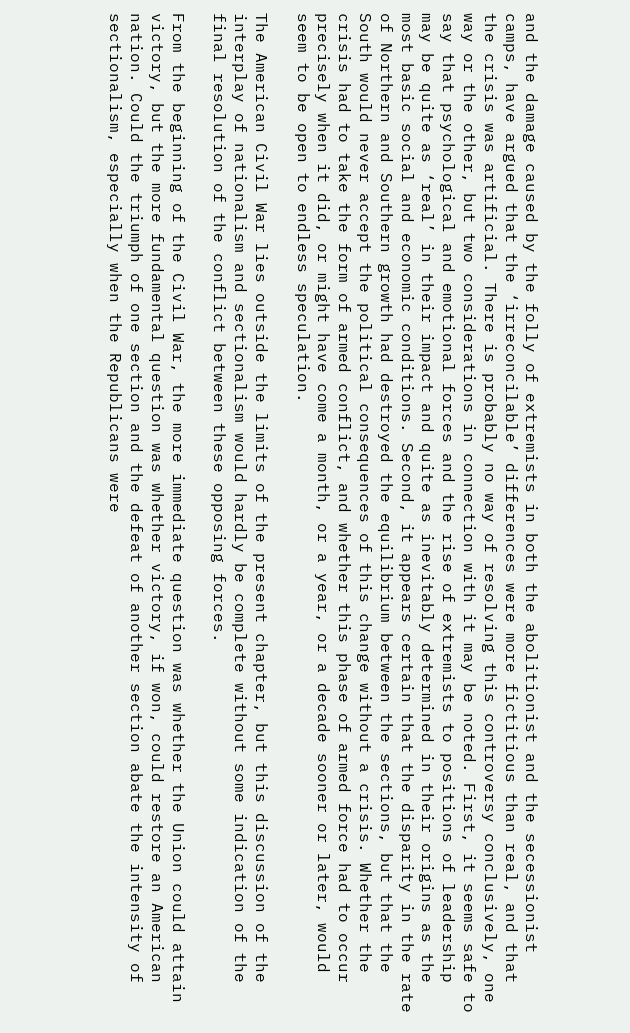and the damage caused by the folly of extremists in both the abolitionist and the secessionist camps, have argued that the ‘irreconcilable’ differences were more fictitious than real, and that the crisis was artificial. There is probably no way of resolving this controversy conclusively, one way or the other, but two considerations in connection with it may be noted. First, it seems safe to say that psychological and emotional forces and the rise of extremists to positions of leadership may be quite as ‘real’ in their impact and quite as inevitably determined in their origins as the most basic social and economic conditions. Second, it appears certain that the disparity in the rate of Northern and Southern growth had destroyed the equilibrium between the sections, but that the South would never accept the political consequences of this change without a crisis. Whether the crisis had to take the form of armed conflict, and whether this phase of armed force had to occur precisely when it did, or might have come a month, or a year, or a decade sooner or later, would seem to be open to endless speculation.

The American Civil War lies outside the limits of the present chapter, but this discussion of the interplay of nationalism and sectionalism would hardly be complete without some indication of the final resolution of the conflict between these opposing forces.

From the beginning of the Civil War, the more immediate question was whether the Union could attain victory, but the more fundamental question was whether victory, if won, could restore an American nation. Could the triumph of one section and the defeat of another section abate the intensity of sectionalism, especially when the Republicans were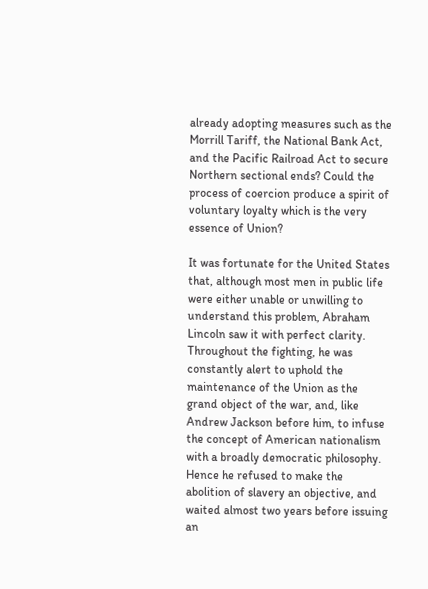already adopting measures such as the Morrill Tariff, the National Bank Act, and the Pacific Railroad Act to secure Northern sectional ends? Could the process of coercion produce a spirit of voluntary loyalty which is the very essence of Union?

It was fortunate for the United States that, although most men in public life were either unable or unwilling to understand this problem, Abraham Lincoln saw it with perfect clarity. Throughout the fighting, he was constantly alert to uphold the maintenance of the Union as the grand object of the war, and, like Andrew Jackson before him, to infuse the concept of American nationalism with a broadly democratic philosophy. Hence he refused to make the abolition of slavery an objective, and waited almost two years before issuing an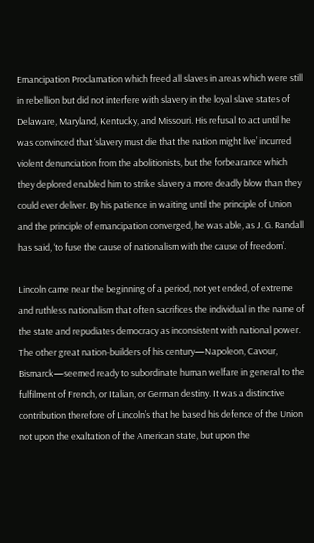Emancipation Proclamation which freed all slaves in areas which were still in rebellion but did not interfere with slavery in the loyal slave states of Delaware, Maryland, Kentucky, and Missouri. His refusal to act until he was convinced that ‘slavery must die that the nation might live’ incurred violent denunciation from the abolitionists, but the forbearance which they deplored enabled him to strike slavery a more deadly blow than they could ever deliver. By his patience in waiting until the principle of Union and the principle of emancipation converged, he was able, as J. G. Randall has said, ‘to fuse the cause of nationalism with the cause of freedom’.

Lincoln came near the beginning of a period, not yet ended, of extreme and ruthless nationalism that often sacrifices the individual in the name of the state and repudiates democracy as inconsistent with national power. The other great nation-builders of his century—Napoleon, Cavour, Bismarck—seemed ready to subordinate human welfare in general to the fulfilment of French, or Italian, or German destiny. It was a distinctive contribution therefore of Lincoln’s that he based his defence of the Union not upon the exaltation of the American state, but upon the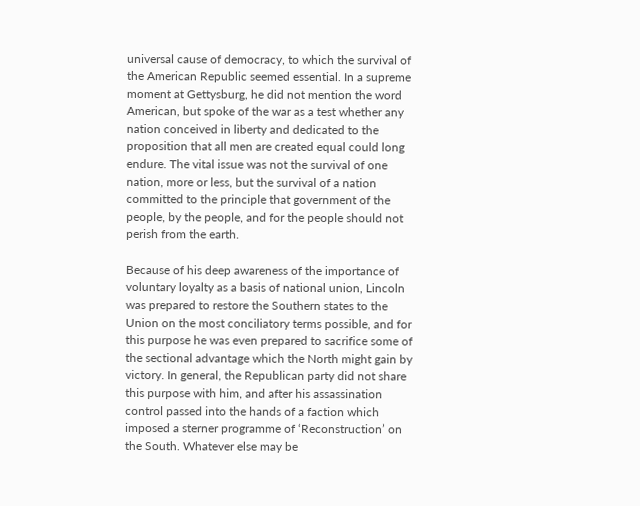universal cause of democracy, to which the survival of the American Republic seemed essential. In a supreme moment at Gettysburg, he did not mention the word American, but spoke of the war as a test whether any nation conceived in liberty and dedicated to the proposition that all men are created equal could long endure. The vital issue was not the survival of one nation, more or less, but the survival of a nation committed to the principle that government of the people, by the people, and for the people should not perish from the earth.

Because of his deep awareness of the importance of voluntary loyalty as a basis of national union, Lincoln was prepared to restore the Southern states to the Union on the most conciliatory terms possible, and for this purpose he was even prepared to sacrifice some of the sectional advantage which the North might gain by victory. In general, the Republican party did not share this purpose with him, and after his assassination control passed into the hands of a faction which imposed a sterner programme of ‘Reconstruction’ on the South. Whatever else may be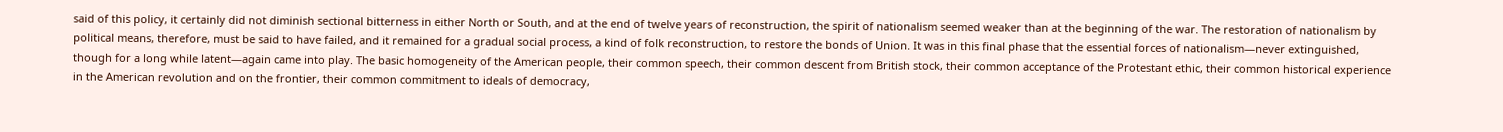said of this policy, it certainly did not diminish sectional bitterness in either North or South, and at the end of twelve years of reconstruction, the spirit of nationalism seemed weaker than at the beginning of the war. The restoration of nationalism by political means, therefore, must be said to have failed, and it remained for a gradual social process, a kind of folk reconstruction, to restore the bonds of Union. It was in this final phase that the essential forces of nationalism—never extinguished, though for a long while latent—again came into play. The basic homogeneity of the American people, their common speech, their common descent from British stock, their common acceptance of the Protestant ethic, their common historical experience in the American revolution and on the frontier, their common commitment to ideals of democracy,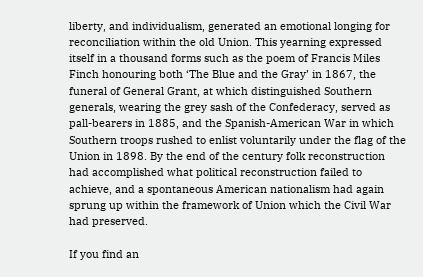liberty, and individualism, generated an emotional longing for reconciliation within the old Union. This yearning expressed itself in a thousand forms such as the poem of Francis Miles Finch honouring both ‘The Blue and the Gray’ in 1867, the funeral of General Grant, at which distinguished Southern generals, wearing the grey sash of the Confederacy, served as pall-bearers in 1885, and the Spanish-American War in which Southern troops rushed to enlist voluntarily under the flag of the Union in 1898. By the end of the century folk reconstruction had accomplished what political reconstruction failed to achieve, and a spontaneous American nationalism had again sprung up within the framework of Union which the Civil War had preserved.

If you find an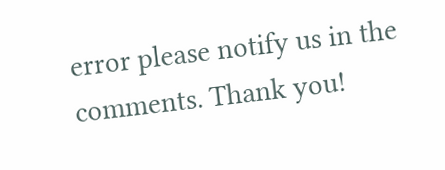error please notify us in the comments. Thank you!